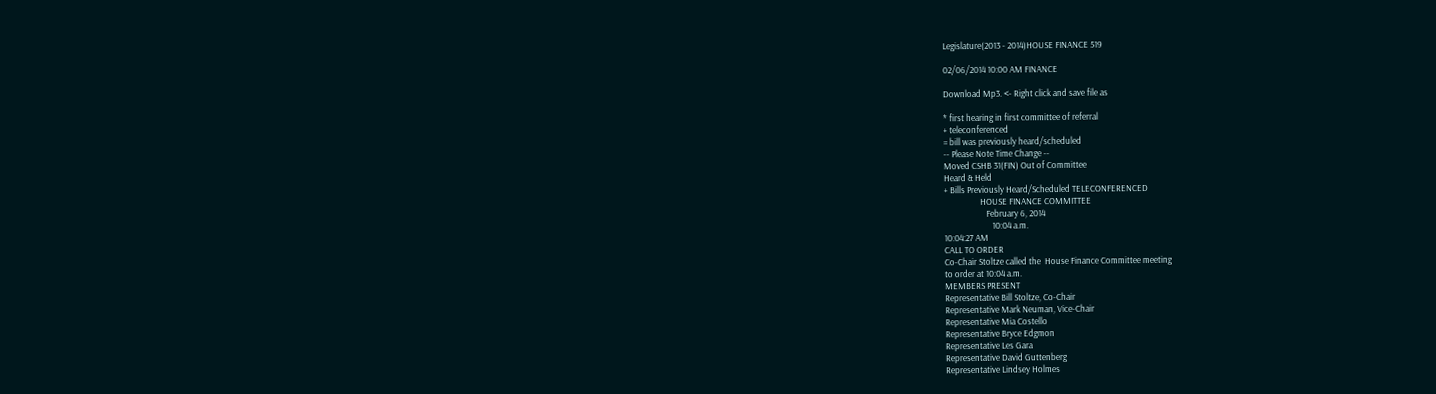Legislature(2013 - 2014)HOUSE FINANCE 519

02/06/2014 10:00 AM FINANCE

Download Mp3. <- Right click and save file as

* first hearing in first committee of referral
+ teleconferenced
= bill was previously heard/scheduled
-- Please Note Time Change --
Moved CSHB 31(FIN) Out of Committee
Heard & Held
+ Bills Previously Heard/Scheduled TELECONFERENCED
                  HOUSE FINANCE COMMITTEE
                     February 6, 2014
                        10:04 a.m.
10:04:27 AM
CALL TO ORDER
Co-Chair Stoltze called the  House Finance Committee meeting
to order at 10:04 a.m.
MEMBERS PRESENT
Representative Bill Stoltze, Co-Chair
Representative Mark Neuman, Vice-Chair
Representative Mia Costello
Representative Bryce Edgmon
Representative Les Gara
Representative David Guttenberg
Representative Lindsey Holmes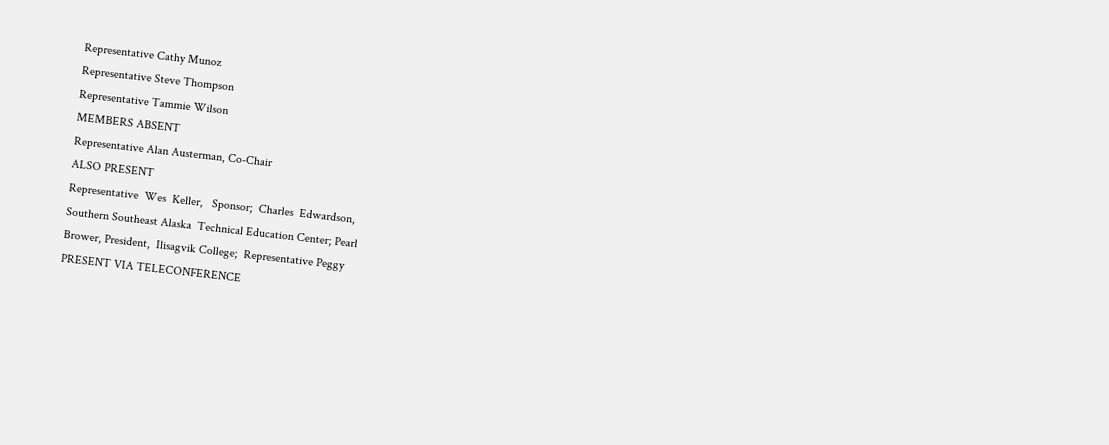Representative Cathy Munoz
Representative Steve Thompson
Representative Tammie Wilson
MEMBERS ABSENT
Representative Alan Austerman, Co-Chair
ALSO PRESENT
Representative  Wes  Keller,   Sponsor;  Charles  Edwardson,
Southern Southeast Alaska  Technical Education Center; Pearl
Brower, President,  Ilisagvik College;  Representative Peggy
PRESENT VIA TELECONFERENCE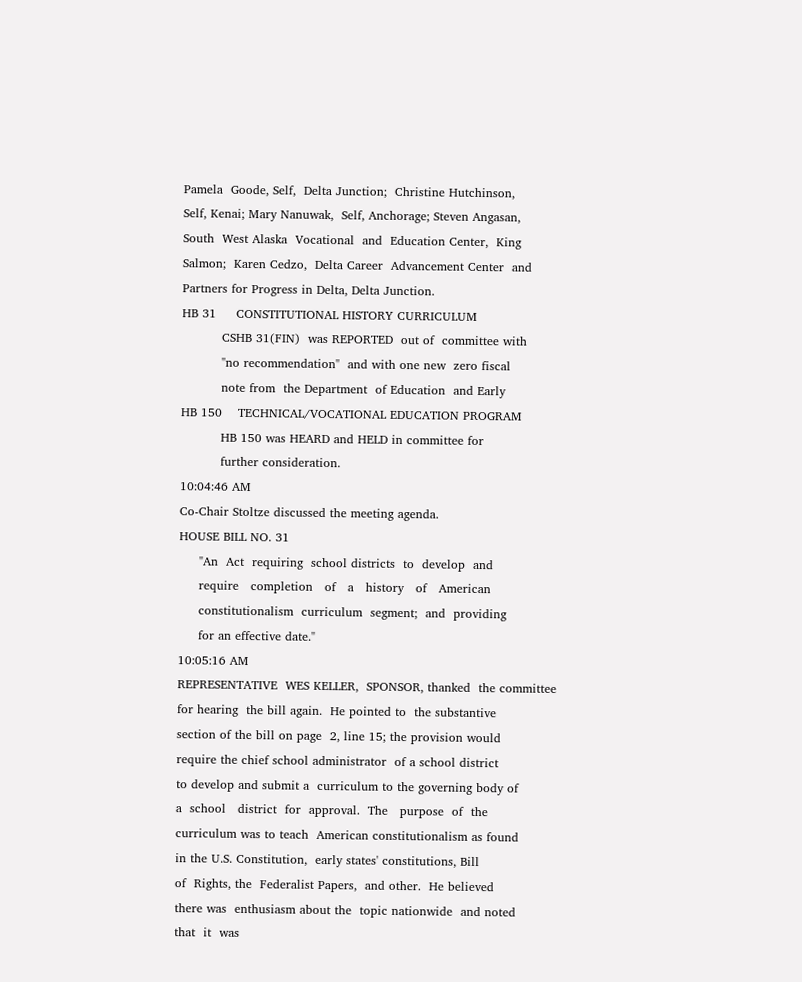Pamela  Goode, Self,  Delta Junction;  Christine Hutchinson,
Self, Kenai; Mary Nanuwak,  Self, Anchorage; Steven Angasan,
South  West Alaska  Vocational  and  Education Center,  King
Salmon;  Karen Cedzo,  Delta Career  Advancement Center  and
Partners for Progress in Delta, Delta Junction.
HB 31     CONSTITUTIONAL HISTORY CURRICULUM
          CSHB 31(FIN)  was REPORTED  out of  committee with
          "no recommendation"  and with one new  zero fiscal
          note from  the Department  of Education  and Early
HB 150    TECHNICAL/VOCATIONAL EDUCATION PROGRAM
          HB 150 was HEARD and HELD in committee for
          further consideration.
10:04:46 AM
Co-Chair Stoltze discussed the meeting agenda.
HOUSE BILL NO. 31
     "An  Act  requiring  school districts  to  develop  and
     require   completion   of   a   history   of   American
     constitutionalism  curriculum  segment;  and  providing
     for an effective date."
10:05:16 AM
REPRESENTATIVE  WES KELLER,  SPONSOR, thanked  the committee
for hearing  the bill again.  He pointed to  the substantive
section of the bill on page  2, line 15; the provision would
require the chief school administrator  of a school district
to develop and submit a  curriculum to the governing body of
a  school   district  for  approval.  The   purpose  of  the
curriculum was to teach  American constitutionalism as found
in the U.S. Constitution,  early states' constitutions, Bill
of  Rights, the  Federalist Papers,  and other.  He believed
there was  enthusiasm about the  topic nationwide  and noted
that  it  was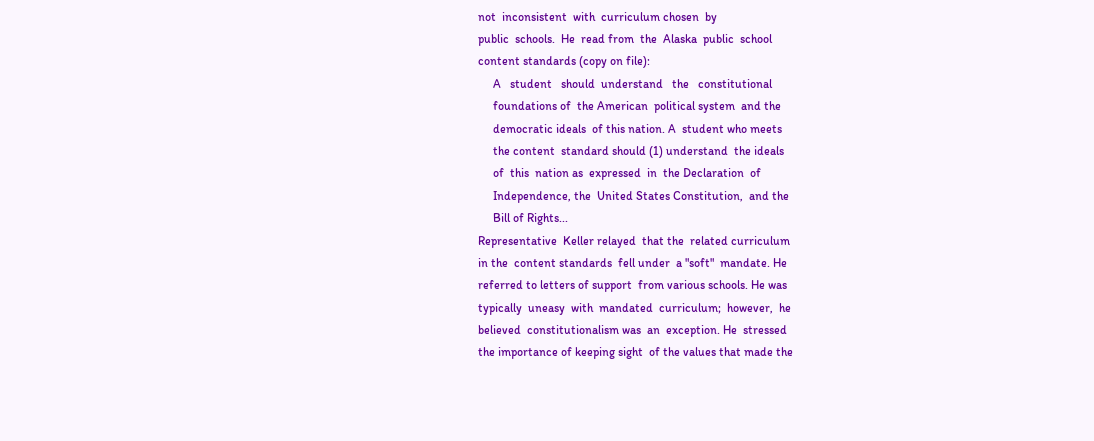not  inconsistent  with  curriculum chosen  by
public  schools.  He  read from  the  Alaska  public  school
content standards (copy on file):
     A   student   should  understand   the   constitutional
     foundations of  the American  political system  and the
     democratic ideals  of this nation. A  student who meets
     the content  standard should (1) understand  the ideals
     of  this  nation as  expressed  in  the Declaration  of
     Independence, the  United States Constitution,  and the
     Bill of Rights...
Representative  Keller relayed  that the  related curriculum
in the  content standards  fell under  a "soft"  mandate. He
referred to letters of support  from various schools. He was
typically  uneasy  with  mandated  curriculum;  however,  he
believed  constitutionalism was  an  exception. He  stressed
the importance of keeping sight  of the values that made the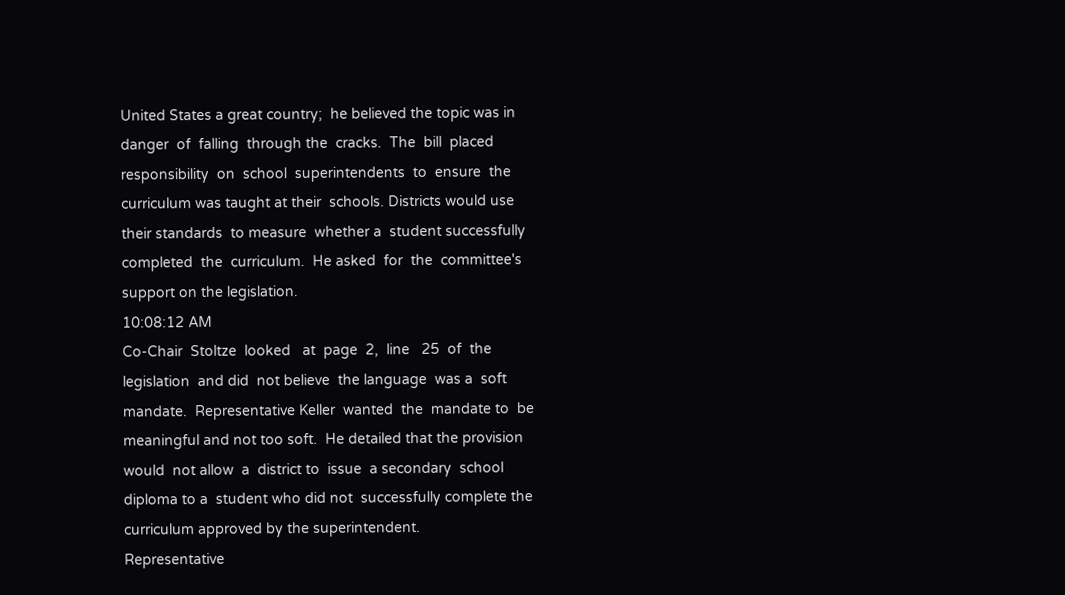United States a great country;  he believed the topic was in
danger  of  falling  through the  cracks.  The  bill  placed
responsibility  on  school  superintendents  to  ensure  the
curriculum was taught at their  schools. Districts would use
their standards  to measure  whether a  student successfully
completed  the  curriculum.  He asked  for  the  committee's
support on the legislation.
10:08:12 AM
Co-Chair  Stoltze  looked   at  page  2,  line   25  of  the
legislation  and did  not believe  the language  was a  soft
mandate.  Representative Keller  wanted  the  mandate to  be
meaningful and not too soft.  He detailed that the provision
would  not allow  a  district to  issue  a secondary  school
diploma to a  student who did not  successfully complete the
curriculum approved by the superintendent.
Representative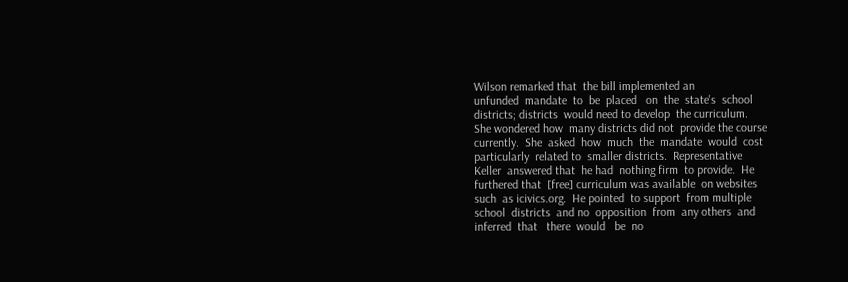Wilson remarked that  the bill implemented an
unfunded  mandate  to  be  placed   on  the  state's  school
districts; districts  would need to develop  the curriculum.
She wondered how  many districts did not  provide the course
currently.  She  asked  how  much  the  mandate  would  cost
particularly  related to  smaller districts.  Representative
Keller  answered that  he had  nothing firm  to provide.  He
furthered that  [free] curriculum was available  on websites
such  as icivics.org.  He pointed  to support  from multiple
school  districts  and no  opposition  from  any others  and
inferred  that   there  would   be  no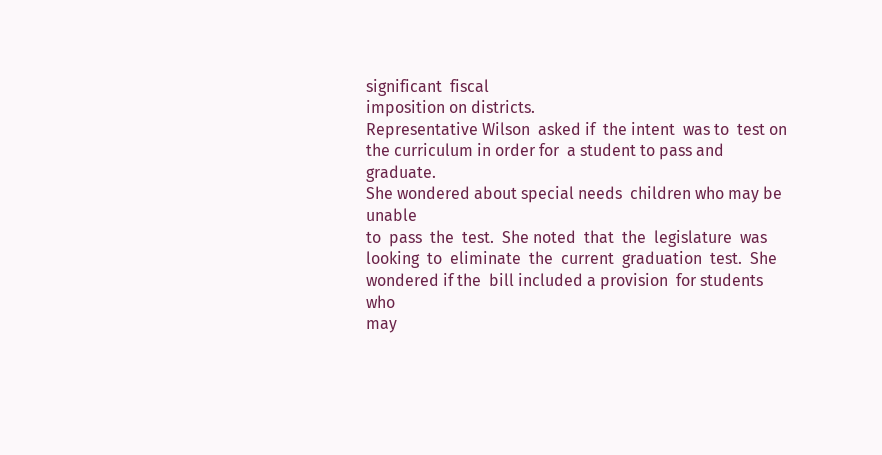significant  fiscal
imposition on districts.
Representative Wilson  asked if  the intent  was to  test on
the curriculum in order for  a student to pass and graduate.
She wondered about special needs  children who may be unable
to  pass  the  test.  She noted  that  the  legislature  was
looking  to  eliminate  the  current  graduation  test.  She
wondered if the  bill included a provision  for students who
may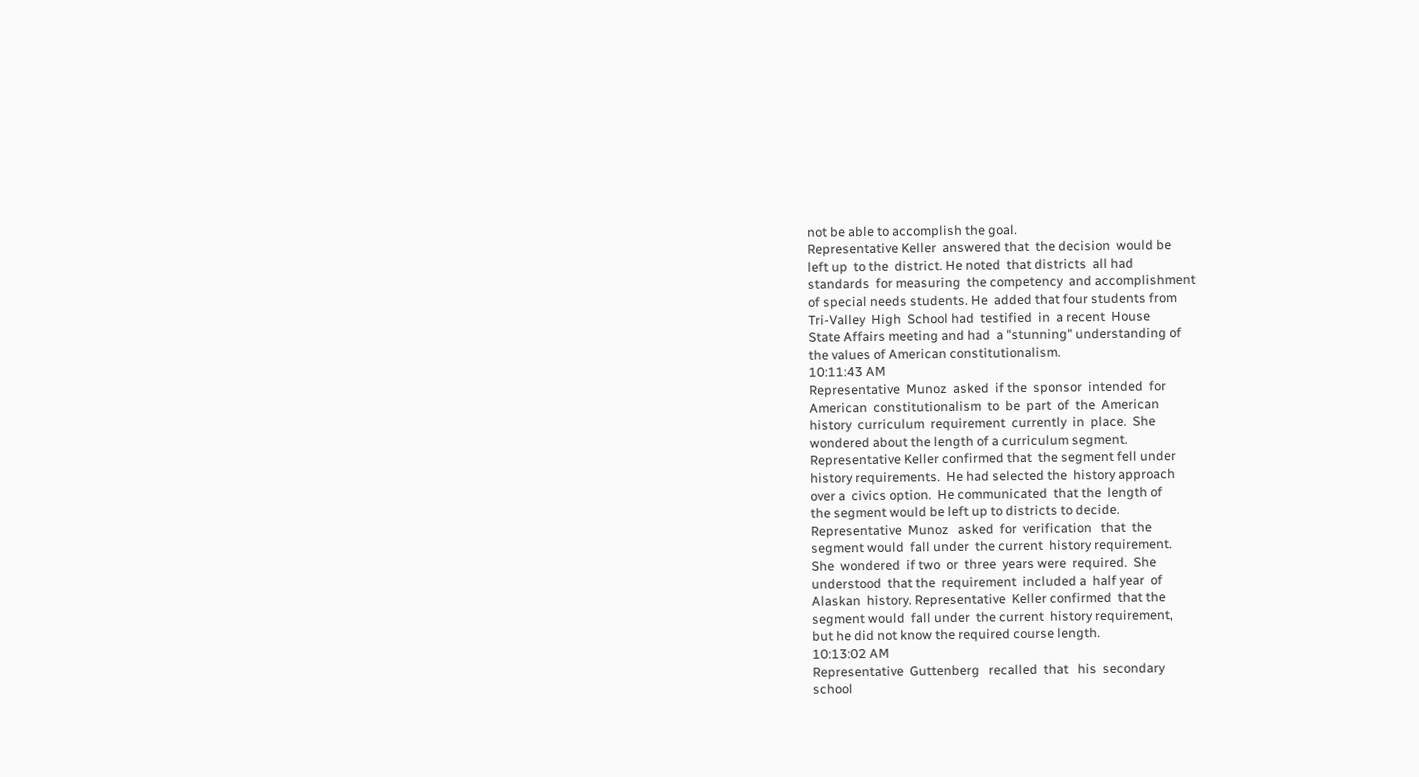not be able to accomplish the goal.
Representative Keller  answered that  the decision  would be
left up  to the  district. He noted  that districts  all had
standards  for measuring  the competency  and accomplishment
of special needs students. He  added that four students from
Tri-Valley  High  School had  testified  in  a recent  House
State Affairs meeting and had  a "stunning" understanding of
the values of American constitutionalism.
10:11:43 AM
Representative  Munoz  asked  if the  sponsor  intended  for
American  constitutionalism  to  be  part  of  the  American
history  curriculum  requirement  currently  in  place.  She
wondered about the length of a curriculum segment.
Representative Keller confirmed that  the segment fell under
history requirements.  He had selected the  history approach
over a  civics option.  He communicated  that the  length of
the segment would be left up to districts to decide.
Representative  Munoz   asked  for  verification   that  the
segment would  fall under  the current  history requirement.
She  wondered  if two  or  three  years were  required.  She
understood  that the  requirement  included a  half year  of
Alaskan  history. Representative  Keller confirmed  that the
segment would  fall under  the current  history requirement,
but he did not know the required course length.
10:13:02 AM
Representative  Guttenberg   recalled  that   his  secondary
school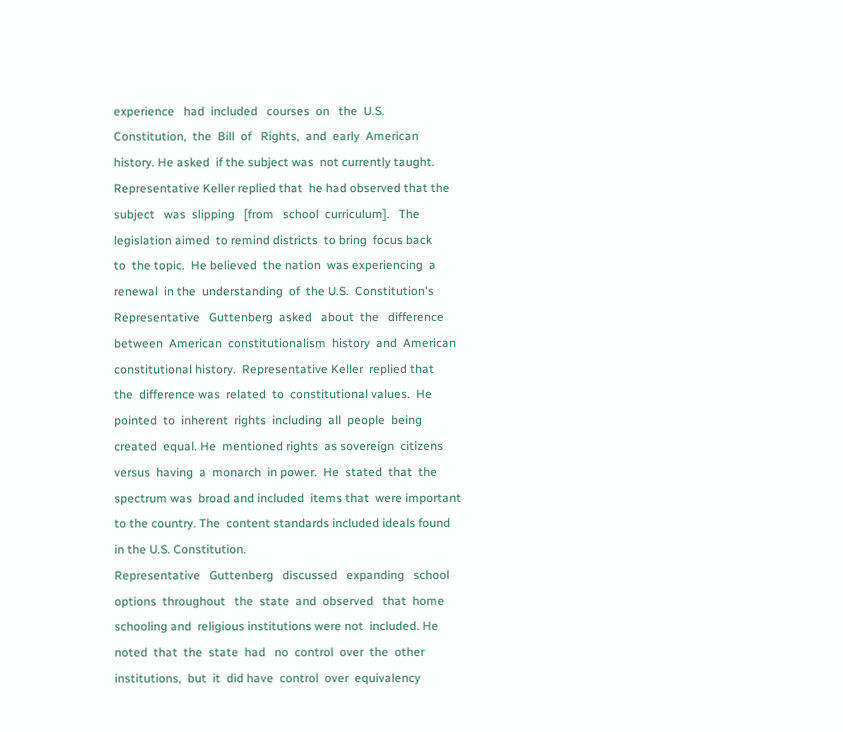experience   had  included   courses  on   the  U.S.
Constitution,  the  Bill  of   Rights,  and  early  American
history. He asked  if the subject was  not currently taught.
Representative Keller replied that  he had observed that the
subject   was  slipping   [from   school  curriculum].   The
legislation aimed  to remind districts  to bring  focus back
to  the topic.  He believed  the nation  was experiencing  a
renewal  in the  understanding  of  the U.S.  Constitution's
Representative   Guttenberg  asked   about  the   difference
between  American  constitutionalism  history  and  American
constitutional history.  Representative Keller  replied that
the  difference was  related  to  constitutional values.  He
pointed  to  inherent  rights  including  all  people  being
created  equal. He  mentioned rights  as sovereign  citizens
versus  having  a  monarch  in power.  He  stated  that  the
spectrum was  broad and included  items that  were important
to the country. The  content standards included ideals found
in the U.S. Constitution.
Representative   Guttenberg   discussed   expanding   school
options  throughout   the  state  and  observed   that  home
schooling and  religious institutions were not  included. He
noted  that  the  state  had   no  control  over  the  other
institutions,  but  it  did have  control  over  equivalency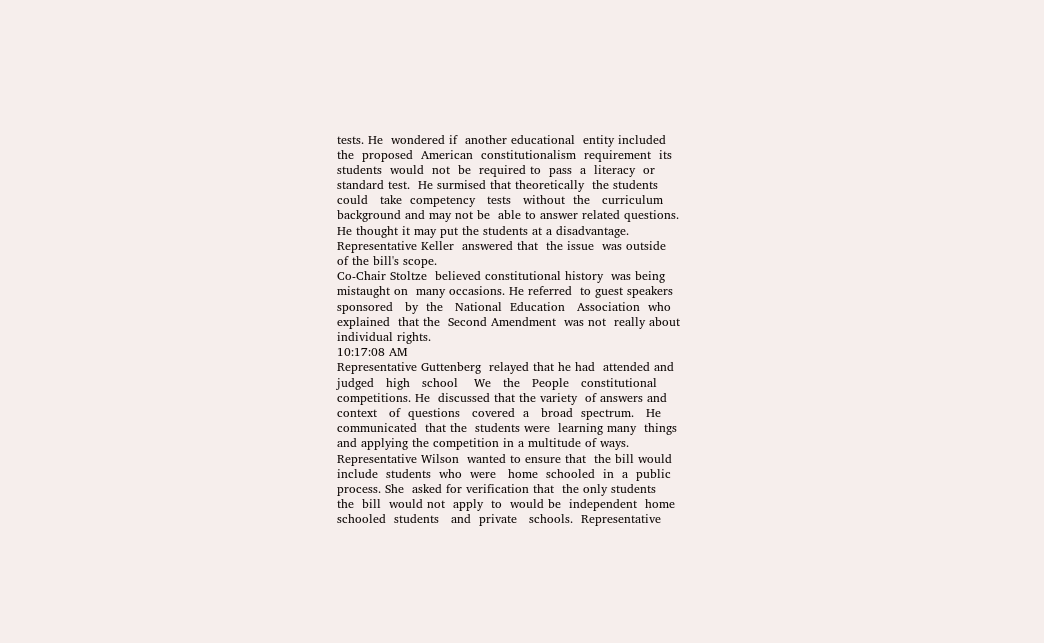tests. He  wondered if  another educational  entity included
the  proposed  American  constitutionalism  requirement  its
students  would  not  be  required to  pass  a  literacy  or
standard test.  He surmised that theoretically  the students
could   take  competency   tests   without  the   curriculum
background and may not be  able to answer related questions.
He thought it may put the students at a disadvantage.
Representative Keller  answered that  the issue  was outside
of the bill's scope.
Co-Chair Stoltze  believed constitutional history  was being
mistaught on  many occasions. He referred  to guest speakers
sponsored   by  the   National  Education   Association  who
explained  that the  Second Amendment  was not  really about
individual rights.
10:17:08 AM
Representative Guttenberg  relayed that he had  attended and
judged   high   school    We   the   People   constitutional
competitions. He  discussed that the variety  of answers and
context   of  questions   covered  a   broad  spectrum.   He
communicated  that the  students were  learning many  things
and applying the competition in a multitude of ways.
Representative Wilson  wanted to ensure that  the bill would
include  students  who  were   home  schooled  in  a  public
process. She  asked for verification that  the only students
the  bill  would not  apply  to  would be  independent  home
schooled  students   and  private   schools.  Representative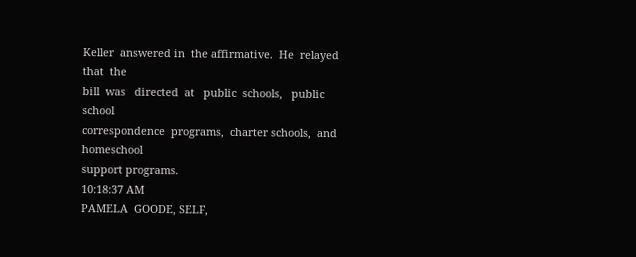Keller  answered in  the affirmative.  He  relayed that  the
bill  was   directed  at   public  schools,   public  school
correspondence  programs,  charter schools,  and  homeschool
support programs.
10:18:37 AM
PAMELA  GOODE, SELF,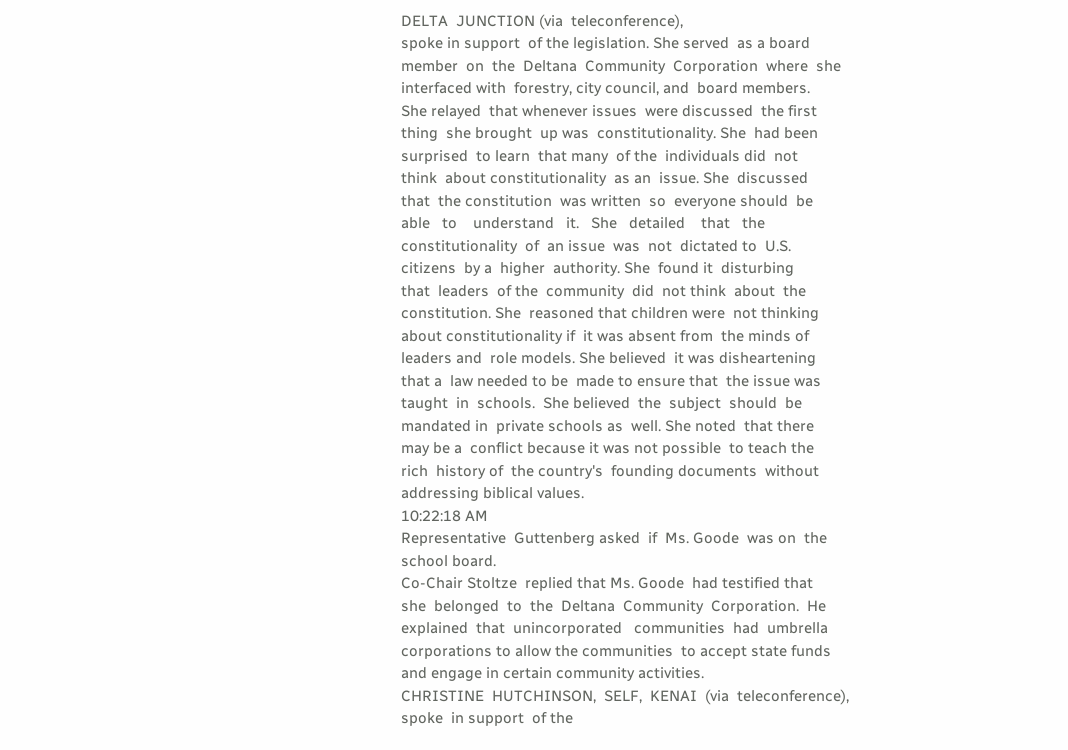DELTA  JUNCTION (via  teleconference),
spoke in support  of the legislation. She served  as a board
member  on  the  Deltana  Community  Corporation  where  she
interfaced with  forestry, city council, and  board members.
She relayed  that whenever issues  were discussed  the first
thing  she brought  up was  constitutionality. She  had been
surprised  to learn  that many  of the  individuals did  not
think  about constitutionality  as an  issue. She  discussed
that  the constitution  was written  so  everyone should  be
able   to    understand   it.   She   detailed    that   the
constitutionality  of  an issue  was  not  dictated to  U.S.
citizens  by a  higher  authority. She  found it  disturbing
that  leaders  of the  community  did  not think  about  the
constitution. She  reasoned that children were  not thinking
about constitutionality if  it was absent from  the minds of
leaders and  role models. She believed  it was disheartening
that a  law needed to be  made to ensure that  the issue was
taught  in  schools.  She believed  the  subject  should  be
mandated in  private schools as  well. She noted  that there
may be a  conflict because it was not possible  to teach the
rich  history of  the country's  founding documents  without
addressing biblical values.
10:22:18 AM
Representative  Guttenberg asked  if  Ms. Goode  was on  the
school board.
Co-Chair Stoltze  replied that Ms. Goode  had testified that
she  belonged  to  the  Deltana  Community  Corporation.  He
explained  that  unincorporated   communities  had  umbrella
corporations to allow the communities  to accept state funds
and engage in certain community activities.
CHRISTINE  HUTCHINSON,  SELF,  KENAI  (via  teleconference),
spoke  in support  of the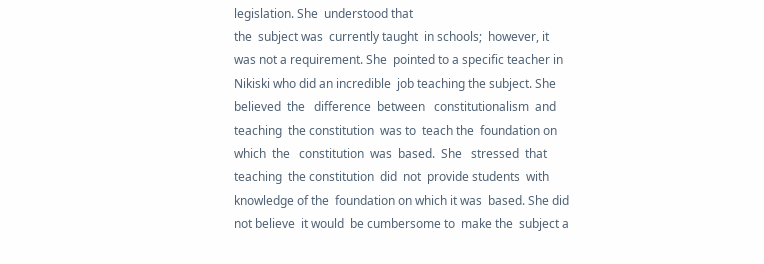legislation. She  understood that
the  subject was  currently taught  in schools;  however, it
was not a requirement. She  pointed to a specific teacher in
Nikiski who did an incredible  job teaching the subject. She
believed  the   difference  between   constitutionalism  and
teaching  the constitution  was to  teach the  foundation on
which  the   constitution  was  based.  She   stressed  that
teaching  the constitution  did  not  provide students  with
knowledge of the  foundation on which it was  based. She did
not believe  it would  be cumbersome to  make the  subject a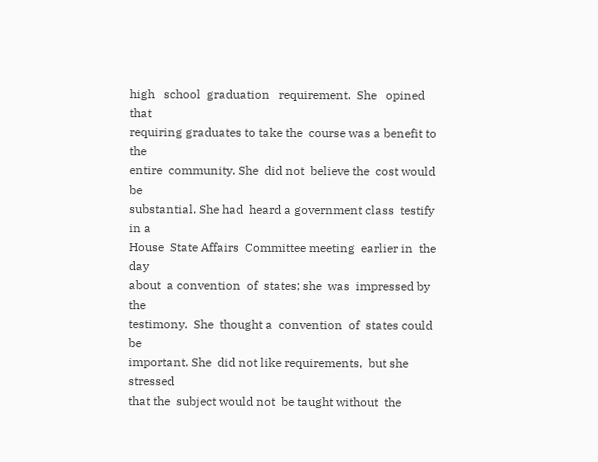high   school  graduation   requirement.  She   opined  that
requiring graduates to take the  course was a benefit to the
entire  community. She  did not  believe the  cost would  be
substantial. She had  heard a government class  testify in a
House  State Affairs  Committee meeting  earlier in  the day
about  a convention  of  states; she  was  impressed by  the
testimony.  She  thought a  convention  of  states could  be
important. She  did not like requirements,  but she stressed
that the  subject would not  be taught without  the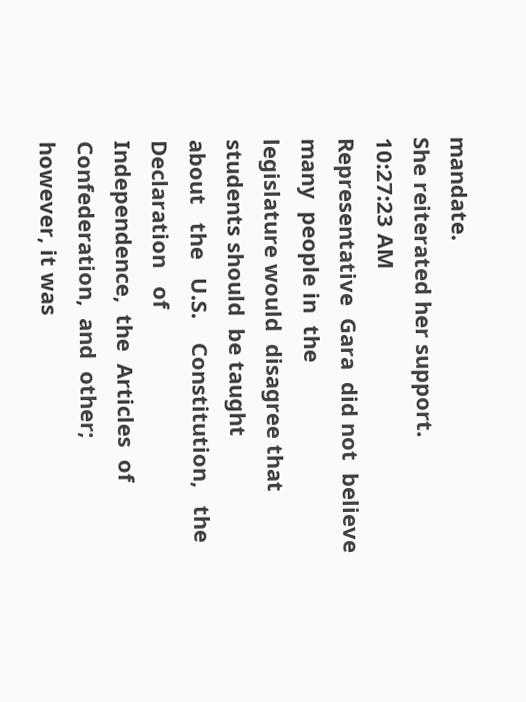mandate.
She reiterated her support.
10:27:23 AM
Representative  Gara  did not  believe  many  people in  the
legislature would  disagree that  students should  be taught
about   the   U.S.    Constitution,   the   Declaration   of
Independence,  the  Articles  of Confederation,  and  other;
however, it was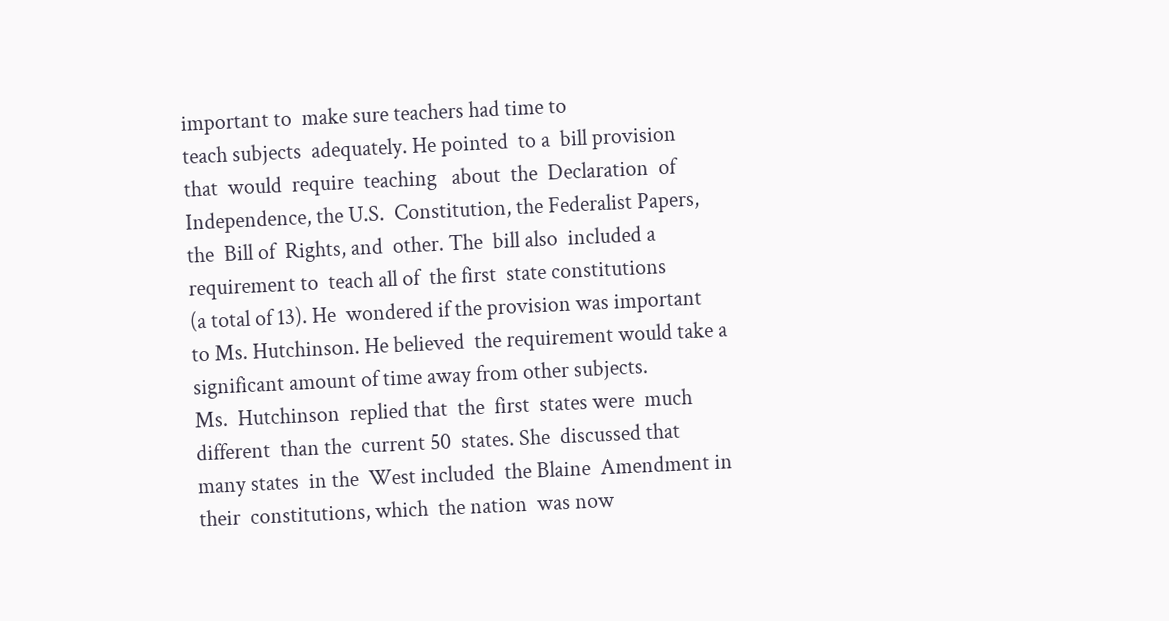important to  make sure teachers had time to
teach subjects  adequately. He pointed  to a  bill provision
that  would  require  teaching   about  the  Declaration  of
Independence, the U.S.  Constitution, the Federalist Papers,
the  Bill of  Rights, and  other. The  bill also  included a
requirement to  teach all of  the first  state constitutions
(a total of 13). He  wondered if the provision was important
to Ms. Hutchinson. He believed  the requirement would take a
significant amount of time away from other subjects.
Ms.  Hutchinson  replied that  the  first  states were  much
different  than the  current 50  states. She  discussed that
many states  in the  West included  the Blaine  Amendment in
their  constitutions, which  the nation  was now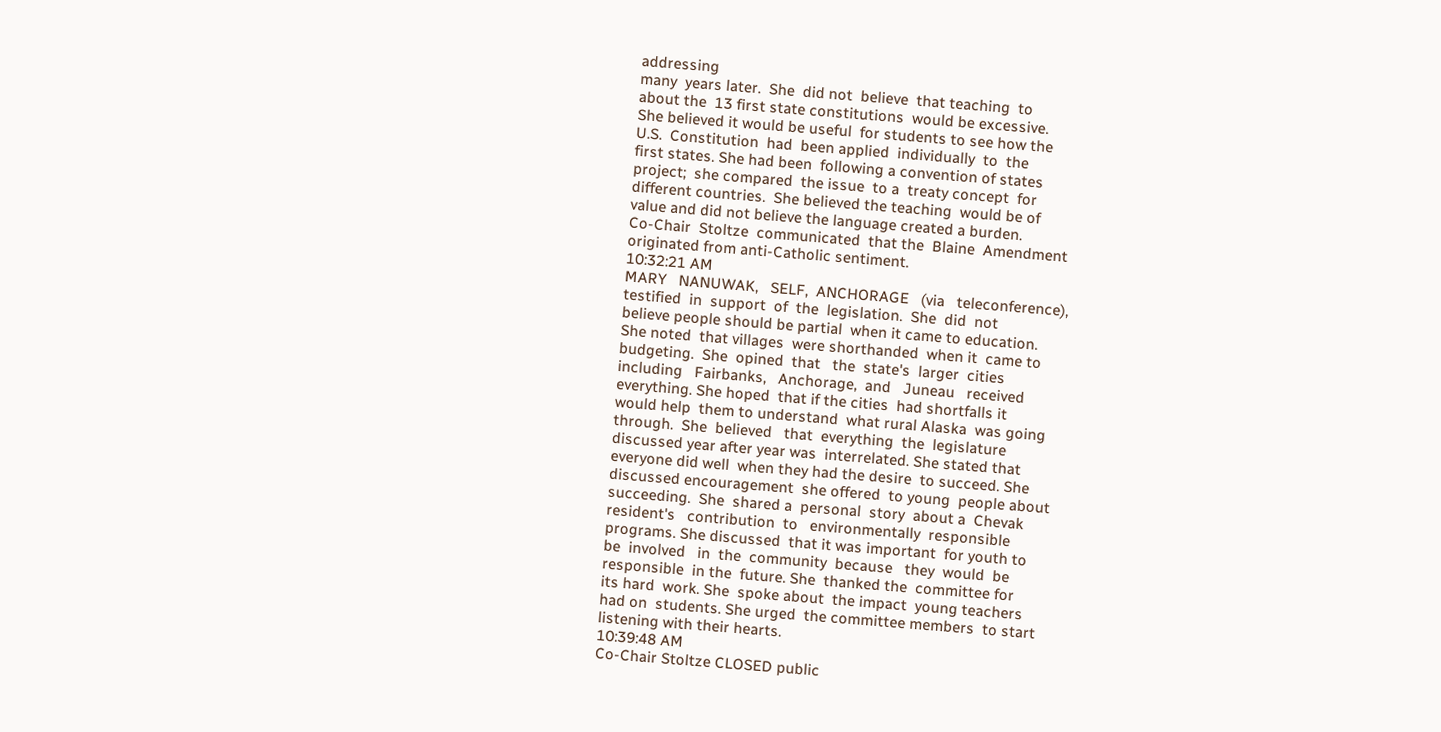addressing
many  years later.  She  did not  believe  that teaching  to
about the  13 first state constitutions  would be excessive.
She believed it would be useful  for students to see how the
U.S.  Constitution  had  been applied  individually  to  the
first states. She had been  following a convention of states
project;  she compared  the issue  to a  treaty concept  for
different countries.  She believed the teaching  would be of
value and did not believe the language created a burden.
Co-Chair  Stoltze  communicated  that the  Blaine  Amendment
originated from anti-Catholic sentiment.
10:32:21 AM
MARY   NANUWAK,   SELF,  ANCHORAGE   (via   teleconference),
testified  in  support  of  the  legislation.  She  did  not
believe people should be partial  when it came to education.
She noted  that villages  were shorthanded  when it  came to
budgeting.  She  opined  that   the  state's  larger  cities
including   Fairbanks,   Anchorage,  and   Juneau   received
everything. She hoped  that if the cities  had shortfalls it
would help  them to understand  what rural Alaska  was going
through.  She  believed   that  everything  the  legislature
discussed year after year was  interrelated. She stated that
everyone did well  when they had the desire  to succeed. She
discussed encouragement  she offered  to young  people about
succeeding.  She  shared a  personal  story  about a  Chevak
resident's   contribution  to   environmentally  responsible
programs. She discussed  that it was important  for youth to
be  involved   in  the  community  because   they  would  be
responsible  in the  future. She  thanked the  committee for
its hard  work. She  spoke about  the impact  young teachers
had on  students. She urged  the committee members  to start
listening with their hearts.
10:39:48 AM
Co-Chair Stoltze CLOSED public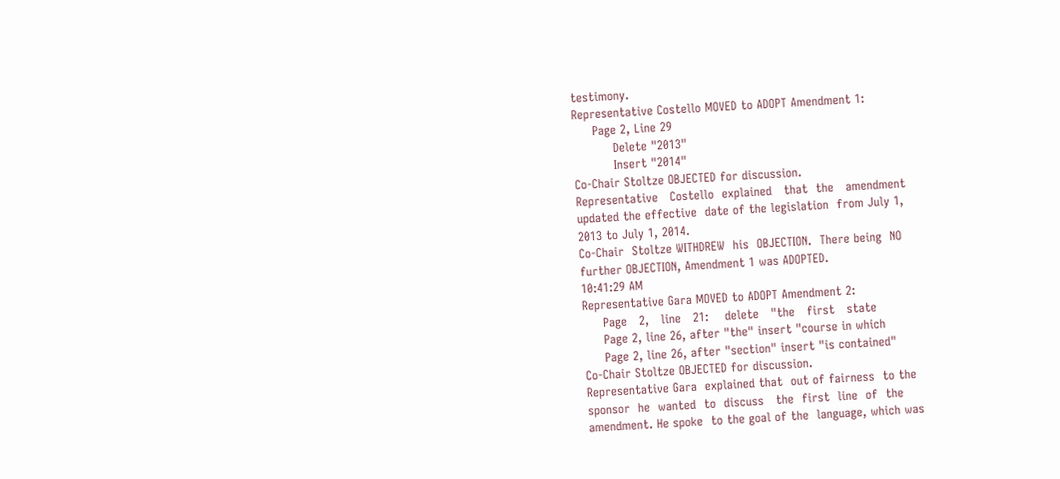testimony.
Representative Costello MOVED to ADOPT Amendment 1:
     Page 2, Line 29
          Delete "2013"
          Insert "2014"
Co-Chair Stoltze OBJECTED for discussion.
Representative   Costello  explained   that  the   amendment
updated the effective  date of the legislation  from July 1,
2013 to July 1, 2014.
Co-Chair  Stoltze WITHDREW  his  OBJECTION.  There being  NO
further OBJECTION, Amendment 1 was ADOPTED.
10:41:29 AM
Representative Gara MOVED to ADOPT Amendment 2:
     Page   2,   line   21:    delete   "the   first   state
     Page 2, line 26, after "the" insert "course in which
     Page 2, line 26, after "section" insert "is contained"
Co-Chair Stoltze OBJECTED for discussion.
Representative Gara  explained that  out of fairness  to the
sponsor  he  wanted  to  discuss   the  first  line  of  the
amendment. He spoke  to the goal of the  language, which was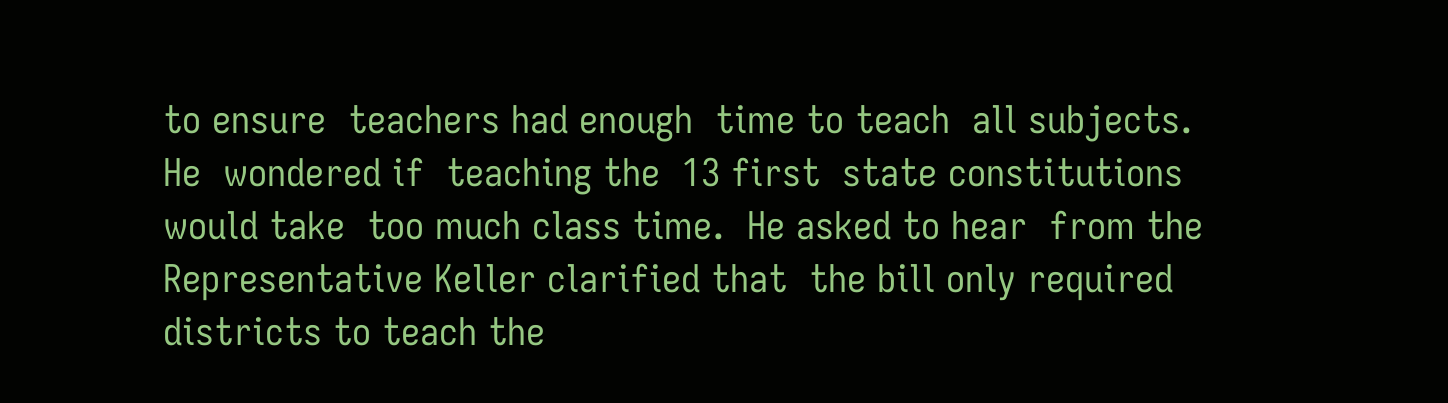to ensure  teachers had enough  time to teach  all subjects.
He  wondered if  teaching the  13 first  state constitutions
would take  too much class time.  He asked to hear  from the
Representative Keller clarified that  the bill only required
districts to teach the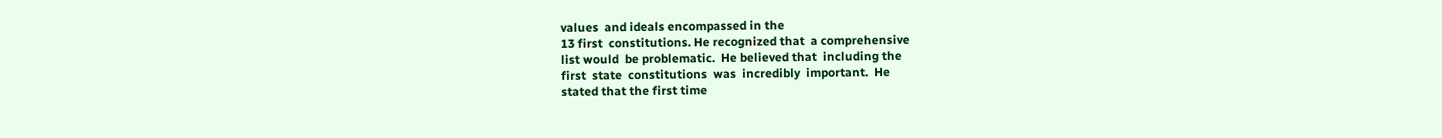values  and ideals encompassed in the
13 first  constitutions. He recognized that  a comprehensive
list would  be problematic.  He believed that  including the
first  state  constitutions  was  incredibly  important.  He
stated that the first time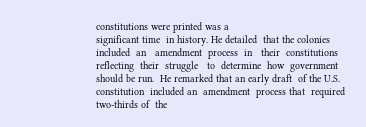constitutions were printed was a
significant time  in history. He detailed  that the colonies
included  an   amendment  process  in   their  constitutions
reflecting  their  struggle   to  determine  how  government
should be run.  He remarked that an early draft  of the U.S.
constitution  included an  amendment  process that  required
two-thirds of  the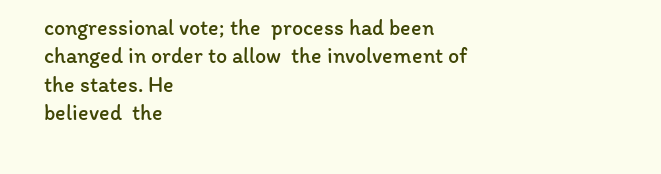congressional vote; the  process had been
changed in order to allow  the involvement of the states. He
believed  the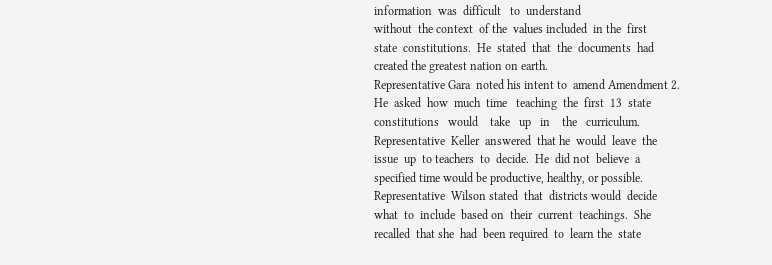information  was  difficult   to  understand
without  the context  of the  values included  in the  first
state  constitutions.  He  stated  that  the  documents  had
created the greatest nation on earth.
Representative Gara  noted his intent to  amend Amendment 2.
He  asked  how  much  time   teaching  the  first  13  state
constitutions   would    take   up   in    the   curriculum.
Representative  Keller  answered  that he  would  leave  the
issue  up  to teachers  to  decide.  He  did not  believe  a
specified time would be productive, healthy, or possible.
Representative  Wilson stated  that  districts would  decide
what  to  include  based on  their  current  teachings.  She
recalled  that she  had  been required  to  learn the  state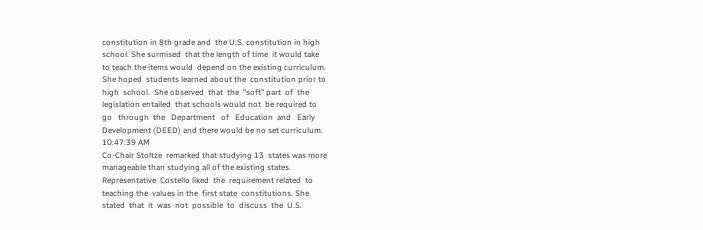constitution in 8th grade and  the U.S. constitution in high
school. She surmised  that the length of time  it would take
to teach the items would  depend on the existing curriculum.
She hoped  students learned about the  constitution prior to
high  school.  She observed  that  the  "soft" part  of  the
legislation entailed  that schools would not  be required to
go   through  the   Department   of   Education  and   Early
Development (DEED) and there would be no set curriculum.
10:47:39 AM
Co-Chair Stoltze  remarked that studying 13  states was more
manageable than studying all of the existing states.
Representative  Costello liked  the  requirement related  to
teaching the  values in the  first state  constitutions. She
stated  that  it  was  not  possible  to  discuss  the  U.S.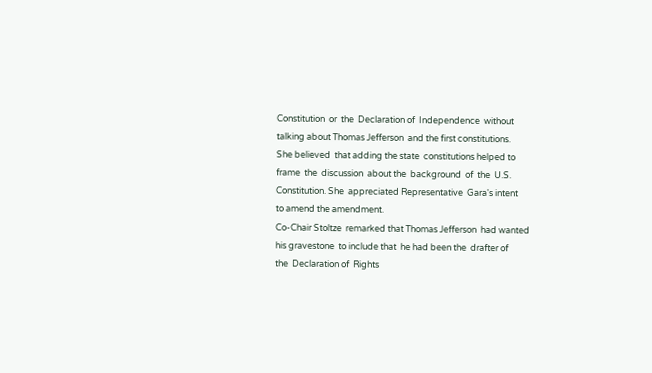Constitution  or  the  Declaration of  Independence  without
talking about Thomas Jefferson  and the first constitutions.
She believed  that adding the state  constitutions helped to
frame  the  discussion  about the  background  of  the  U.S.
Constitution. She  appreciated Representative  Gara's intent
to amend the amendment.
Co-Chair Stoltze  remarked that Thomas Jefferson  had wanted
his gravestone  to include that  he had been the  drafter of
the  Declaration of  Rights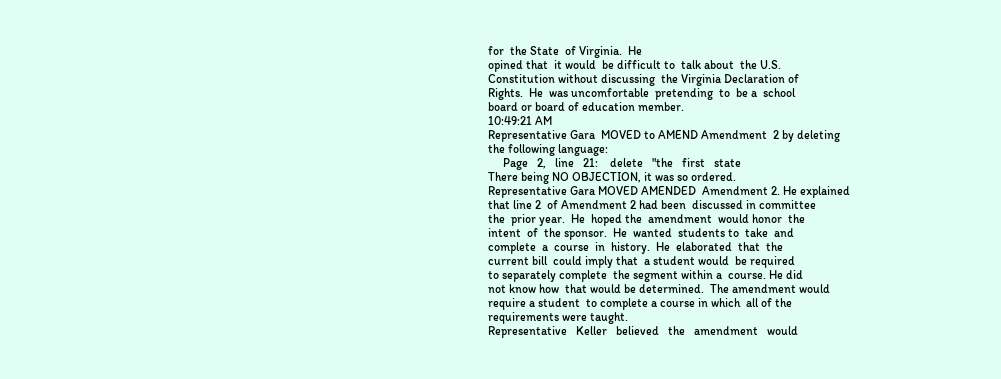for  the State  of Virginia.  He
opined that  it would  be difficult to  talk about  the U.S.
Constitution without discussing  the Virginia Declaration of
Rights.  He  was uncomfortable  pretending  to  be a  school
board or board of education member.
10:49:21 AM
Representative Gara  MOVED to AMEND Amendment  2 by deleting
the following language:
     Page   2,   line   21:    delete   "the   first   state
There being NO OBJECTION, it was so ordered.
Representative Gara MOVED AMENDED  Amendment 2. He explained
that line 2  of Amendment 2 had been  discussed in committee
the  prior year.  He  hoped the  amendment  would honor  the
intent  of  the sponsor.  He  wanted  students to  take  and
complete  a  course  in  history.  He  elaborated  that  the
current bill  could imply that  a student would  be required
to separately complete  the segment within a  course. He did
not know how  that would be determined.  The amendment would
require a student  to complete a course in which  all of the
requirements were taught.
Representative   Keller   believed   the   amendment   would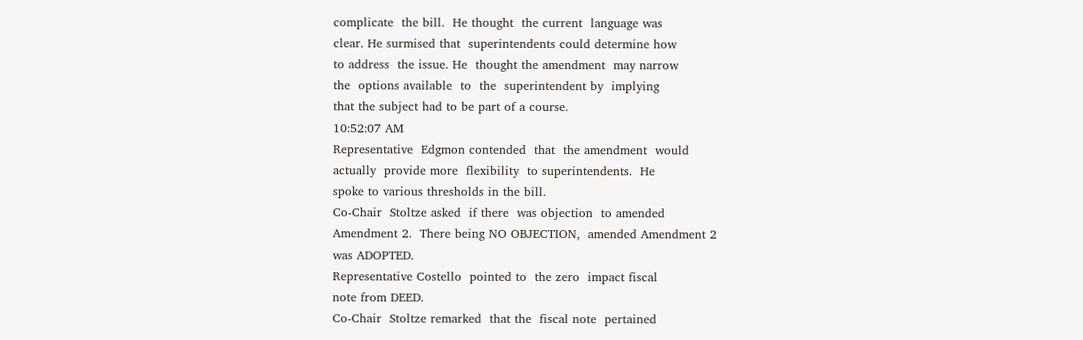complicate  the bill.  He thought  the current  language was
clear. He surmised that  superintendents could determine how
to address  the issue. He  thought the amendment  may narrow
the  options available  to  the  superintendent by  implying
that the subject had to be part of a course.
10:52:07 AM
Representative  Edgmon contended  that  the amendment  would
actually  provide more  flexibility  to superintendents.  He
spoke to various thresholds in the bill.
Co-Chair  Stoltze asked  if there  was objection  to amended
Amendment 2.  There being NO OBJECTION,  amended Amendment 2
was ADOPTED.
Representative Costello  pointed to  the zero  impact fiscal
note from DEED.
Co-Chair  Stoltze remarked  that the  fiscal note  pertained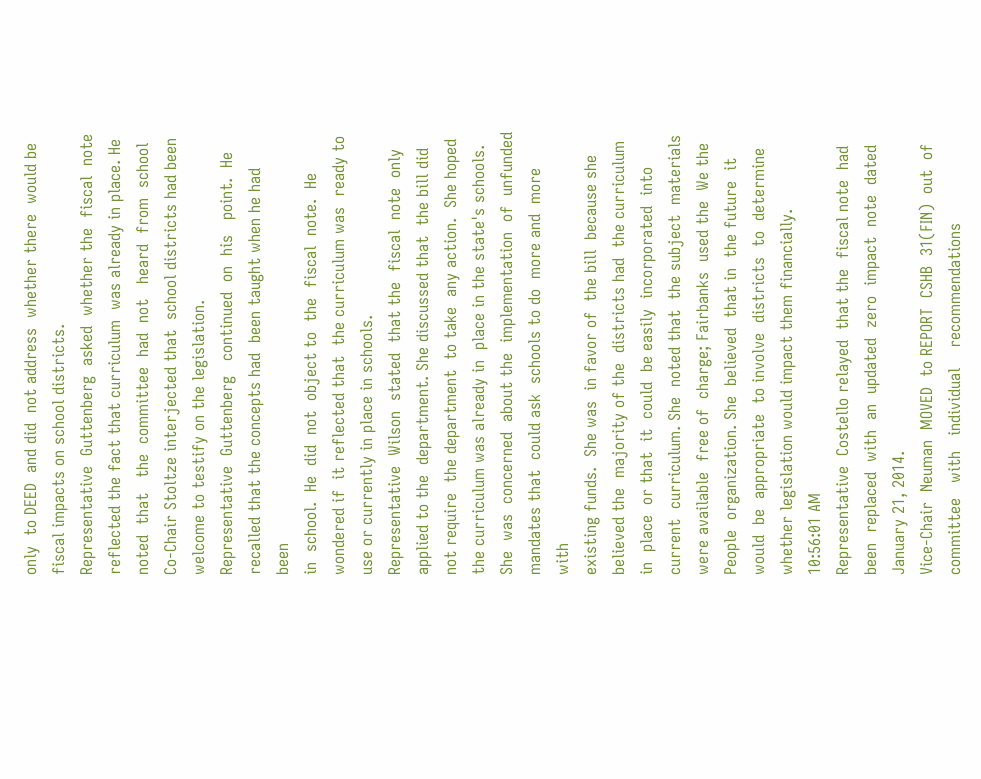only  to DEED  and did  not address  whether there  would be
fiscal impacts on school districts.
Representative  Guttenberg  asked  whether the  fiscal  note
reflected the fact that curriculum  was already in place. He
noted  that   the  committee  had  not   heard  from  school
Co-Chair Stoltze interjected that  school districts had been
welcome to testify on the legislation.
Representative  Guttenberg   continued  on  his   point.  He
recalled that the concepts had  been taught when he had been
in  school.  He  did  not  object to  the  fiscal  note.  He
wondered if  it reflected that  the curriculum was  ready to
use or currently in place in schools.
Representative  Wilson  stated  that the  fiscal  note  only
applied to the  department. She discussed that  the bill did
not require  the department  to take  any action.  She hoped
the curriculum was already in  place in the state's schools.
She  was  concerned  about the  implementation  of  unfunded
mandates that  could ask  schools to do  more and  more with
existing funds.  She was  in favor of  the bill  because she
believed the  majority of the  districts had  the curriculum
in  place  or that  it  could  be easily  incorporated  into
current  curriculum. She  noted that  the subject  materials
were available  free of  charge; Fairbanks  used the  We the
People  organization. She  believed  that in  the future  it
would  be  appropriate  to involve  districts  to  determine
whether legislation would impact them financially.
10:56:01 AM
Representative  Costello relayed  that the  fiscal note  had
been  replaced  with  an  updated  zero  impact  note  dated
January 21, 2014.
Vice-Chair  Neuman  MOVED  to REPORT  CSHB  31(FIN)  out  of
committee   with   individual    recommendations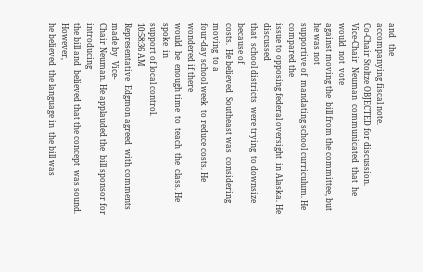and   the
accompanying fiscal note.
Co-Chair Stoltze OBJECTED for discussion.
Vice-Chair  Neuman  communicated  that  he  would  not  vote
against moving the  bill from the committee, but  he was not
supportive of  mandating school curriculum. He  compared the
issue to opposing federal oversight  in Alaska. He discussed
that  school districts  were trying  to downsize  because of
costs.  He believed  Southeast was  considering moving  to a
four-day school week  to reduce costs. He  wondered if there
would  be  enough time  to  teach  the  class. He  spoke  in
support of local control.
10:58:36 AM
Representative  Edgmon agreed  with comments  made by  Vice-
Chair Neuman. He applauded the  bill sponsor for introducing
the bill and  believed that the concept  was sound. However,
he believed  the language in  the bill was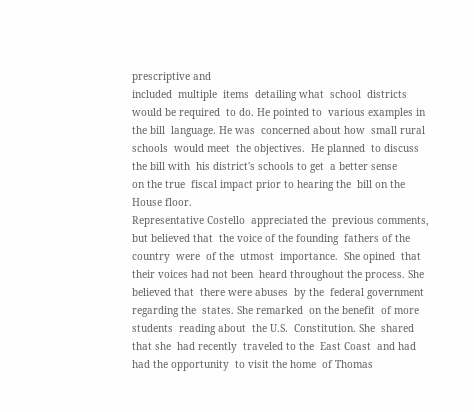prescriptive and
included  multiple  items  detailing what  school  districts
would be required  to do. He pointed to  various examples in
the bill  language. He was  concerned about how  small rural
schools  would meet  the objectives.  He planned  to discuss
the bill with  his district's schools to get  a better sense
on the true  fiscal impact prior to hearing the  bill on the
House floor.
Representative Costello  appreciated the  previous comments,
but believed that  the voice of the founding  fathers of the
country  were  of the  utmost  importance.  She opined  that
their voices had not been  heard throughout the process. She
believed that  there were abuses  by the  federal government
regarding the  states. She remarked  on the benefit  of more
students  reading about  the U.S.  Constitution. She  shared
that she  had recently  traveled to the  East Coast  and had
had the opportunity  to visit the home  of Thomas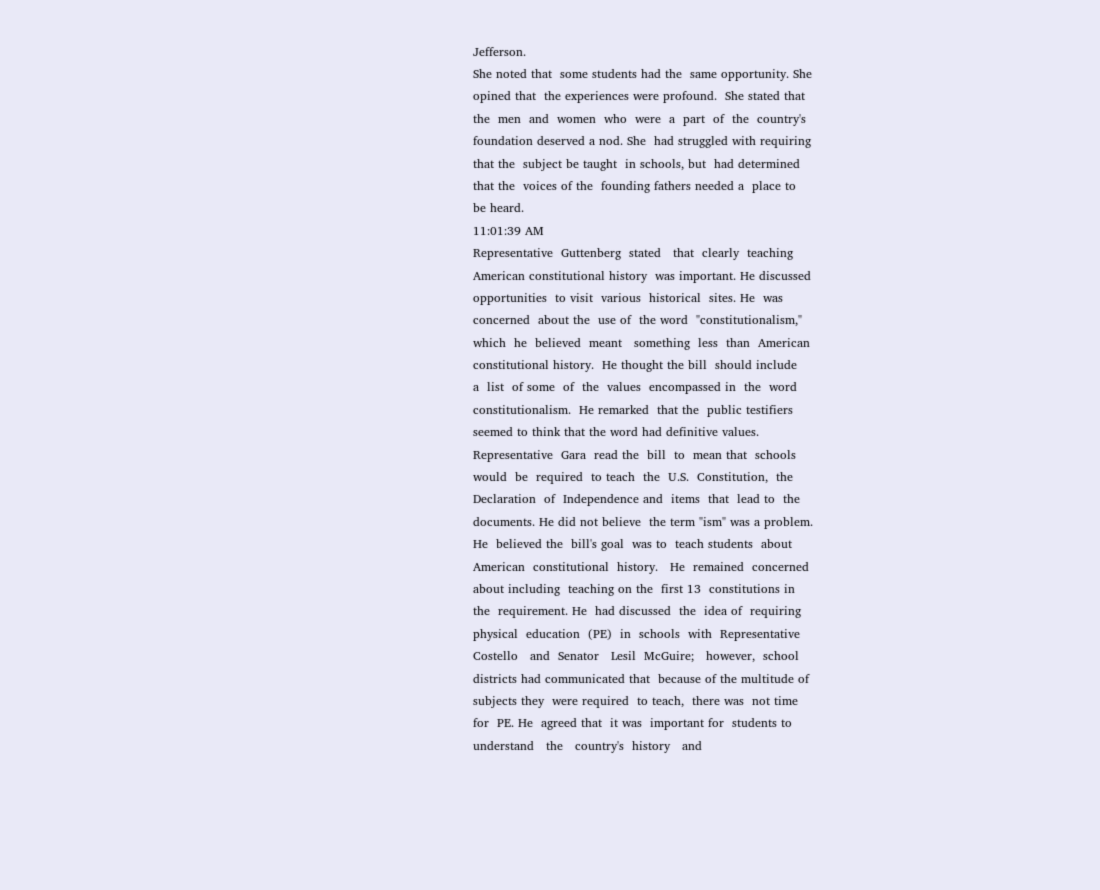Jefferson.
She noted that  some students had the  same opportunity. She
opined that  the experiences were profound.  She stated that
the  men  and  women  who  were  a  part  of  the  country's
foundation deserved a nod. She  had struggled with requiring
that the  subject be taught  in schools, but  had determined
that the  voices of the  founding fathers needed a  place to
be heard.
11:01:39 AM
Representative  Guttenberg  stated   that  clearly  teaching
American constitutional history  was important. He discussed
opportunities  to visit  various  historical  sites. He  was
concerned  about the  use of  the word  "constitutionalism,"
which  he  believed  meant   something  less  than  American
constitutional history.  He thought the bill  should include
a  list  of some  of  the  values  encompassed in  the  word
constitutionalism.  He remarked  that the  public testifiers
seemed to think that the word had definitive values.
Representative  Gara  read the  bill  to  mean that  schools
would  be  required  to teach  the  U.S.  Constitution,  the
Declaration  of  Independence and  items  that  lead to  the
documents. He did not believe  the term "ism" was a problem.
He  believed the  bill's goal  was to  teach students  about
American  constitutional  history.   He  remained  concerned
about including  teaching on the  first 13  constitutions in
the  requirement. He  had discussed  the  idea of  requiring
physical  education  (PE)  in  schools  with  Representative
Costello   and  Senator   Lesil  McGuire;   however,  school
districts had communicated that  because of the multitude of
subjects they  were required  to teach,  there was  not time
for  PE. He  agreed that  it was  important for  students to
understand   the   country's  history   and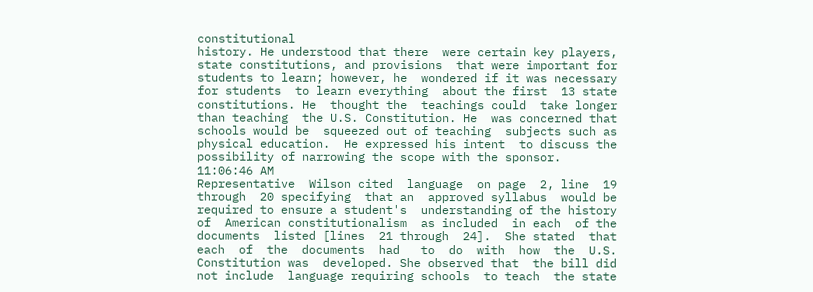constitutional
history. He understood that there  were certain key players,
state constitutions, and provisions  that were important for
students to learn; however, he  wondered if it was necessary
for students  to learn everything  about the first  13 state
constitutions. He  thought the  teachings could  take longer
than teaching  the U.S. Constitution. He  was concerned that
schools would be  squeezed out of teaching  subjects such as
physical education.  He expressed his intent  to discuss the
possibility of narrowing the scope with the sponsor.
11:06:46 AM
Representative  Wilson cited  language  on page  2, line  19
through  20 specifying  that an  approved syllabus  would be
required to ensure a student's  understanding of the history
of  American constitutionalism  as included  in each  of the
documents  listed [lines  21 through  24].  She stated  that
each  of  the  documents  had   to  do  with  how  the  U.S.
Constitution was  developed. She observed that  the bill did
not include  language requiring schools  to teach  the state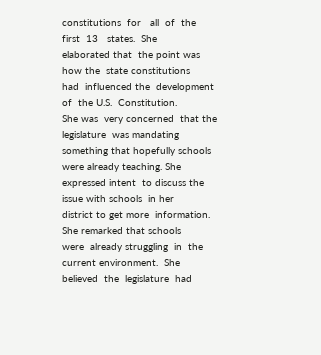constitutions  for   all  of  the   first  13   states.  She
elaborated that  the point was  how the  state constitutions
had  influenced the  development of  the U.S.  Constitution.
She was  very concerned  that the legislature  was mandating
something that hopefully schools  were already teaching. She
expressed intent  to discuss the  issue with schools  in her
district to get more  information. She remarked that schools
were  already struggling  in  the  current environment.  She
believed  the  legislature  had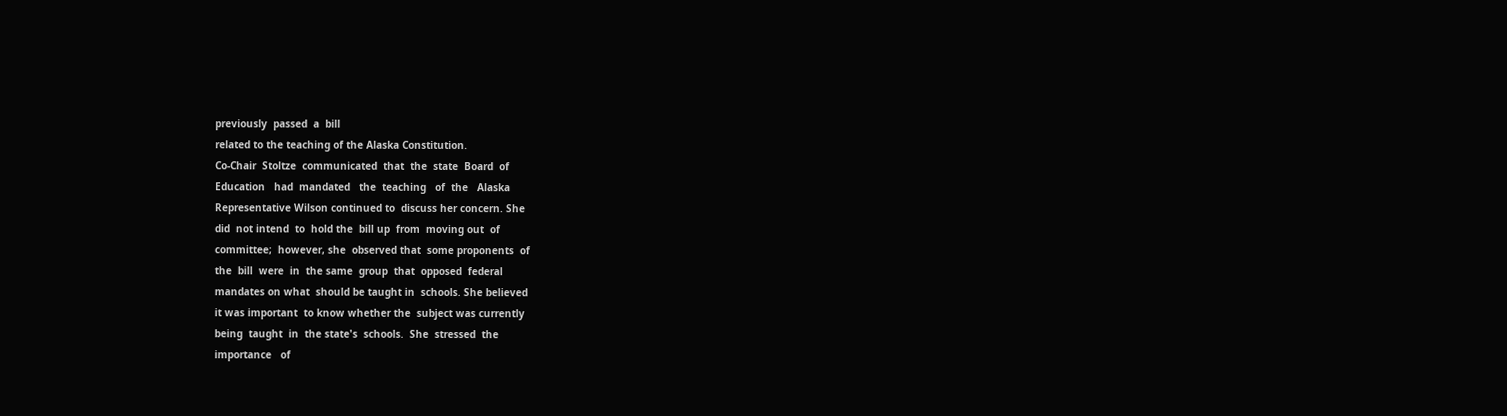previously  passed  a  bill
related to the teaching of the Alaska Constitution.
Co-Chair  Stoltze  communicated  that  the  state  Board  of
Education   had  mandated   the  teaching   of  the   Alaska
Representative Wilson continued to  discuss her concern. She
did  not intend  to  hold the  bill up  from  moving out  of
committee;  however, she  observed that  some proponents  of
the  bill  were  in  the same  group  that  opposed  federal
mandates on what  should be taught in  schools. She believed
it was important  to know whether the  subject was currently
being  taught  in  the state's  schools.  She  stressed  the
importance   of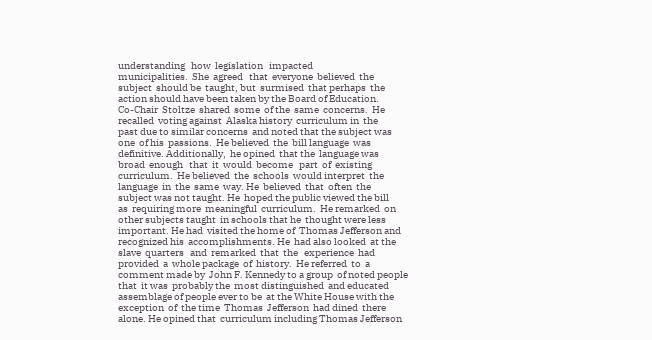understanding   how  legislation   impacted
municipalities.  She  agreed   that  everyone  believed  the
subject  should be  taught, but  surmised  that perhaps  the
action should have been taken by the Board of Education.
Co-Chair  Stoltze  shared  some  of the  same  concerns.  He
recalled  voting against  Alaska history  curriculum in  the
past due to similar concerns  and noted that the subject was
one  of his  passions.  He believed  the  bill language  was
definitive. Additionally,  he opined  that the  language was
broad  enough   that  it  would  become   part  of  existing
curriculum.  He believed  the  schools  would interpret  the
language  in  the  same  way. He  believed  that  often  the
subject was not taught. He  hoped the public viewed the bill
as  requiring more  meaningful  curriculum.  He remarked  on
other subjects taught  in schools that he  thought were less
important. He had  visited the home of  Thomas Jefferson and
recognized his  accomplishments. He  had also looked  at the
slave  quarters   and  remarked  that  the   experience  had
provided  a  whole package  of  history.  He referred  to  a
comment made by  John F. Kennedy to a group  of noted people
that  it was  probably the  most distinguished  and educated
assemblage of people ever to be  at the White House with the
exception  of  the time  Thomas  Jefferson  had dined  there
alone. He opined that  curriculum including Thomas Jefferson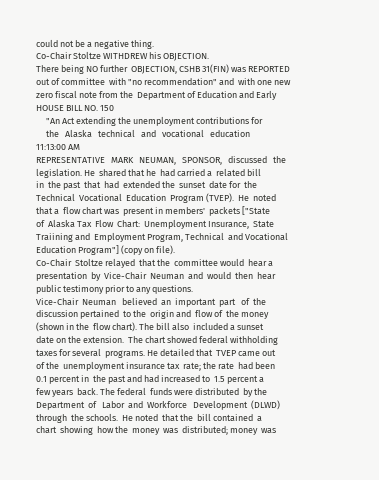could not be a negative thing.
Co-Chair Stoltze WITHDREW his OBJECTION.
There being NO further  OBJECTION, CSHB 31(FIN) was REPORTED
out of committee  with "no recommendation" and  with one new
zero fiscal note from the  Department of Education and Early
HOUSE BILL NO. 150
     "An Act extending the unemployment contributions for
     the   Alaska   technical   and   vocational   education
11:13:00 AM
REPRESENTATIVE   MARK   NEUMAN,   SPONSOR,   discussed   the
legislation. He  shared that he  had carried a  related bill
in  the past  that  had  extended the  sunset  date for  the
Technical  Vocational  Education  Program (TVEP).  He  noted
that a  flow chart was  present in members'  packets ["State
of  Alaska Tax  Flow  Chart:  Unemployment Insurance,  State
Traiining and  Employment Program, Technical  and Vocational
Education Program"] (copy on file).
Co-Chair  Stoltze relayed  that the  committee would  hear a
presentation  by  Vice-Chair  Neuman  and  would  then  hear
public testimony prior to any questions.
Vice-Chair  Neuman   believed  an  important  part   of  the
discussion pertained  to the  origin and  flow of  the money
(shown in the  flow chart). The bill also  included a sunset
date on the extension.  The chart showed federal withholding
taxes for several  programs. He detailed that  TVEP came out
of the  unemployment insurance tax  rate; the rate  had been
0.1 percent in  the past and had increased to  1.5 percent a
few years  back. The federal  funds were distributed  by the
Department  of   Labor  and  Workforce   Development  (DLWD)
through  the schools.  He noted  that the  bill contained  a
chart  showing  how the  money  was  distributed; money  was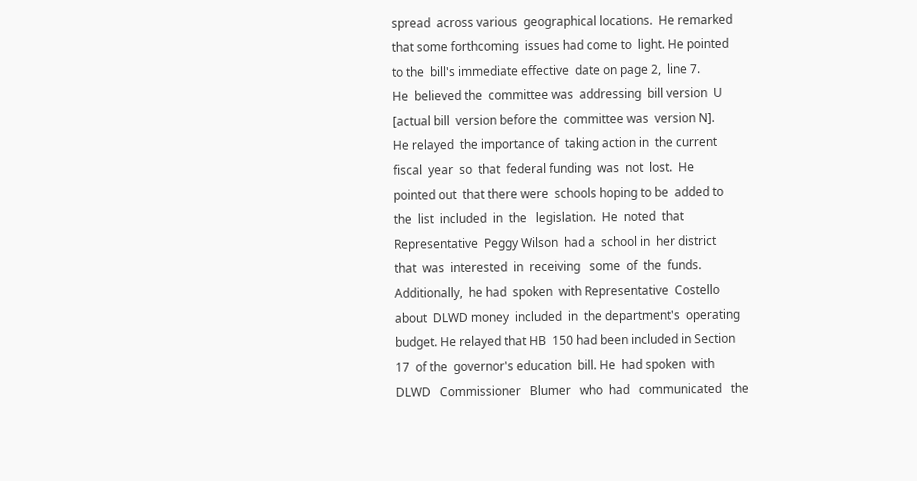spread  across various  geographical locations.  He remarked
that some forthcoming  issues had come to  light. He pointed
to the  bill's immediate effective  date on page 2,  line 7.
He  believed the  committee was  addressing  bill version  U
[actual bill  version before the  committee was  version N].
He relayed  the importance of  taking action in  the current
fiscal  year  so  that  federal funding  was  not  lost.  He
pointed out  that there were  schools hoping to be  added to
the  list  included  in  the   legislation.  He  noted  that
Representative  Peggy Wilson  had a  school in  her district
that  was  interested  in  receiving   some  of  the  funds.
Additionally,  he had  spoken  with Representative  Costello
about  DLWD money  included  in  the department's  operating
budget. He relayed that HB  150 had been included in Section
17  of the  governor's education  bill. He  had spoken  with
DLWD   Commissioner   Blumer   who  had   communicated   the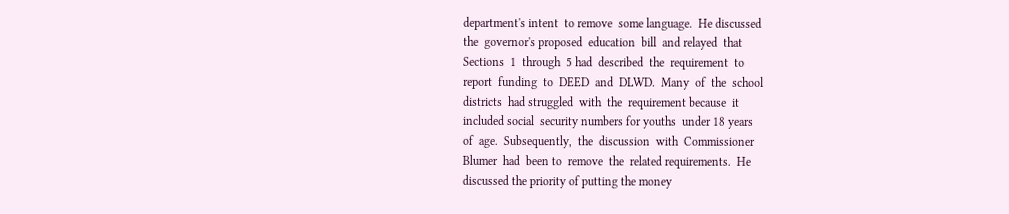department's intent  to remove  some language.  He discussed
the  governor's proposed  education  bill  and relayed  that
Sections  1  through  5 had  described  the  requirement  to
report  funding  to  DEED  and  DLWD.  Many  of  the  school
districts  had struggled  with  the  requirement because  it
included social  security numbers for youths  under 18 years
of  age.  Subsequently,  the  discussion  with  Commissioner
Blumer  had  been to  remove  the  related requirements.  He
discussed the priority of putting the money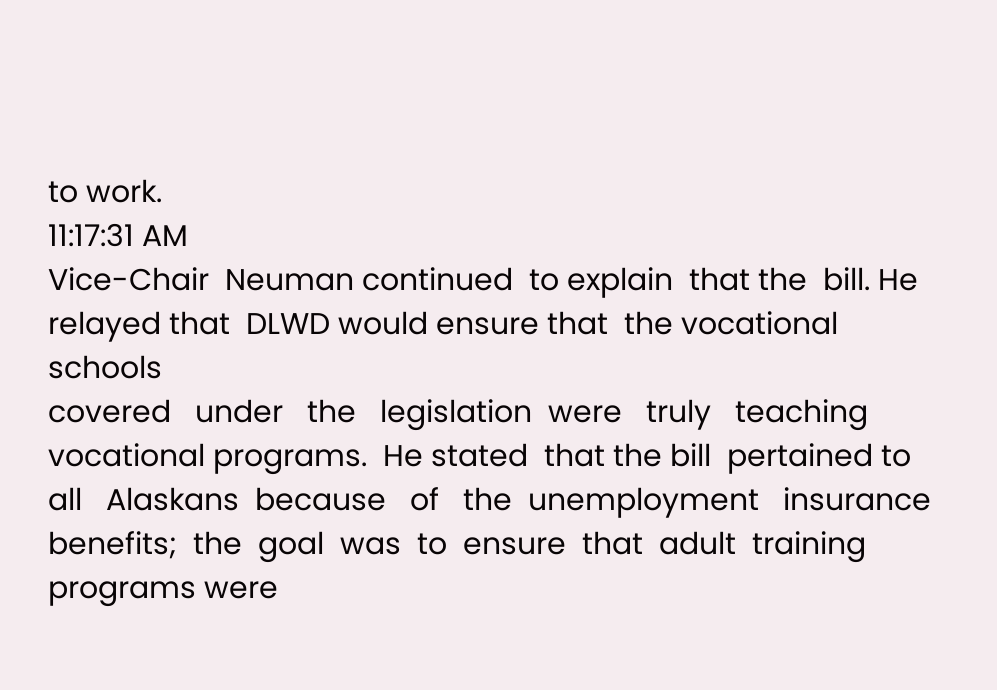to work.
11:17:31 AM
Vice-Chair  Neuman continued  to explain  that the  bill. He
relayed that  DLWD would ensure that  the vocational schools
covered   under   the   legislation  were   truly   teaching
vocational programs.  He stated  that the bill  pertained to
all   Alaskans  because   of   the  unemployment   insurance
benefits;  the  goal  was  to  ensure  that  adult  training
programs were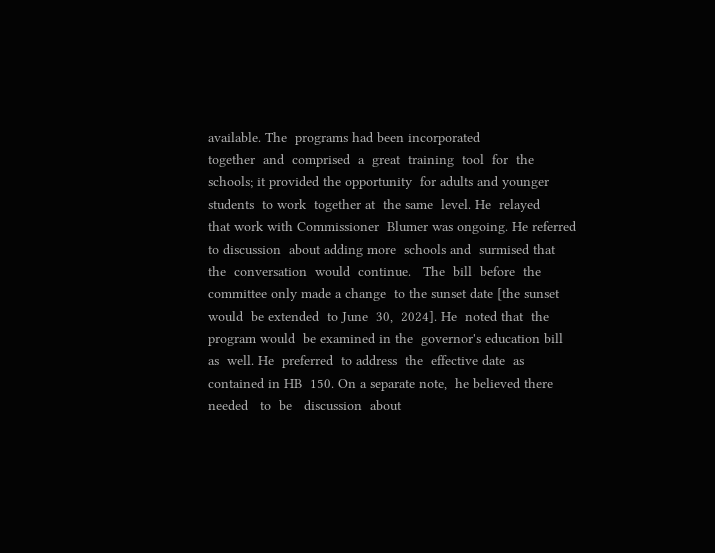available. The  programs had been incorporated
together  and  comprised  a  great  training  tool  for  the
schools; it provided the opportunity  for adults and younger
students  to work  together at  the same  level. He  relayed
that work with Commissioner  Blumer was ongoing. He referred
to discussion  about adding more  schools and  surmised that
the  conversation  would  continue.   The  bill  before  the
committee only made a change  to the sunset date [the sunset
would  be extended  to June  30,  2024]. He  noted that  the
program would  be examined in the  governor's education bill
as  well. He  preferred  to address  the  effective date  as
contained in HB  150. On a separate note,  he believed there
needed   to  be   discussion  about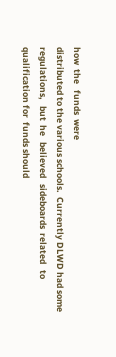how  the   funds  were
distributed to the various schools.  Currently DLWD had some
regulations,   but  he   believed   sideboards  related   to
qualification for  funds should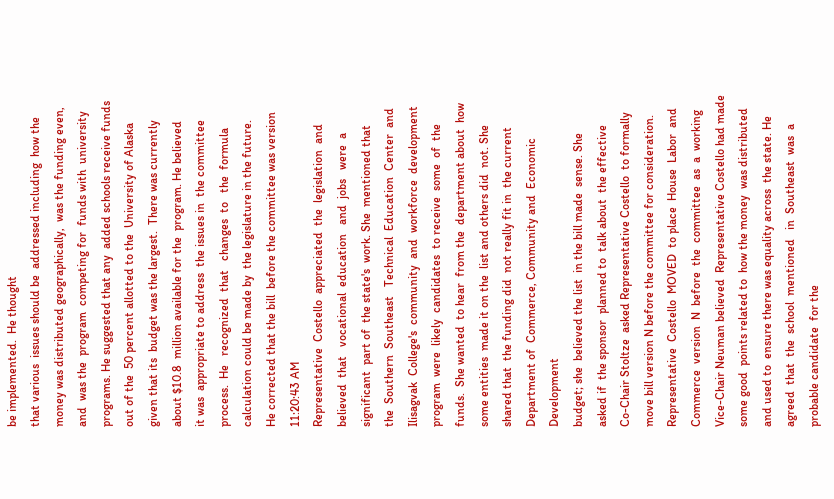be implemented.  He thought
that various  issues should be  addressed including  how the
money was distributed geographically,  was the funding even,
and  was the  program  competing for  funds with  university
programs. He suggested that any  added schools receive funds
out of the  50 percent allotted to the  University of Alaska
given that its  budget was the largest.  There was currently
about $10.8  million available for the  program. He believed
it was  appropriate to address  the issues in  the committee
process.  He   recognized  that   changes  to   the  formula
calculation could be made by  the legislature in the future.
He corrected that the bill  before the committee was version
11:20:43 AM
Representative  Costello  appreciated  the  legislation  and
believed  that   vocational  education   and  jobs   were  a
significant  part of  the state's  work. She  mentioned that
the  Southern  Southeast   Technical  Education  Center  and
Ilisagvak  College's  community  and  workforce  development
program  were  likely  candidates  to receive  some  of  the
funds.  She wanted  to hear  from the  department about  how
some entities  made it on the  list and others did  not. She
shared that  the funding did  not really fit in  the current
Department of  Commerce, Community and  Economic Development
budget; she  believed the list  in the bill made  sense. She
asked if  the sponsor  planned to  talk about  the effective
Co-Chair Stoltze  asked Representative Costello  to formally
move bill version N before the committee for consideration.
Representative  Costello  MOVED  to place  House  Labor  and
Commerce  version  N  before  the  committee  as  a  working
Vice-Chair Neuman believed  Representative Costello had made
some good  points related to  how the money  was distributed
and used to  ensure there was equality across  the state. He
agreed  that  the  school  mentioned   in  Southeast  was  a
probable candidate  for the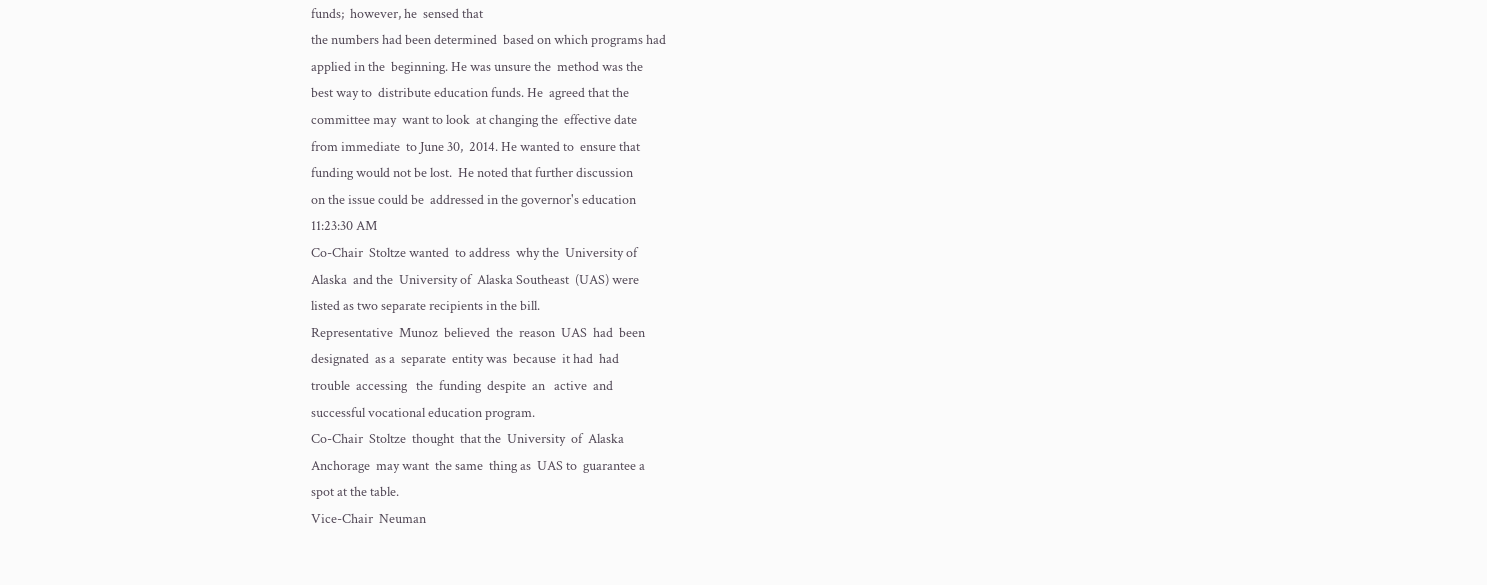funds;  however, he  sensed that
the numbers had been determined  based on which programs had
applied in the  beginning. He was unsure the  method was the
best way to  distribute education funds. He  agreed that the
committee may  want to look  at changing the  effective date
from immediate  to June 30,  2014. He wanted to  ensure that
funding would not be lost.  He noted that further discussion
on the issue could be  addressed in the governor's education
11:23:30 AM
Co-Chair  Stoltze wanted  to address  why the  University of
Alaska  and the  University of  Alaska Southeast  (UAS) were
listed as two separate recipients in the bill.
Representative  Munoz  believed  the  reason  UAS  had  been
designated  as a  separate  entity was  because  it had  had
trouble  accessing   the  funding  despite  an   active  and
successful vocational education program.
Co-Chair  Stoltze  thought  that the  University  of  Alaska
Anchorage  may want  the same  thing as  UAS to  guarantee a
spot at the table.
Vice-Chair  Neuman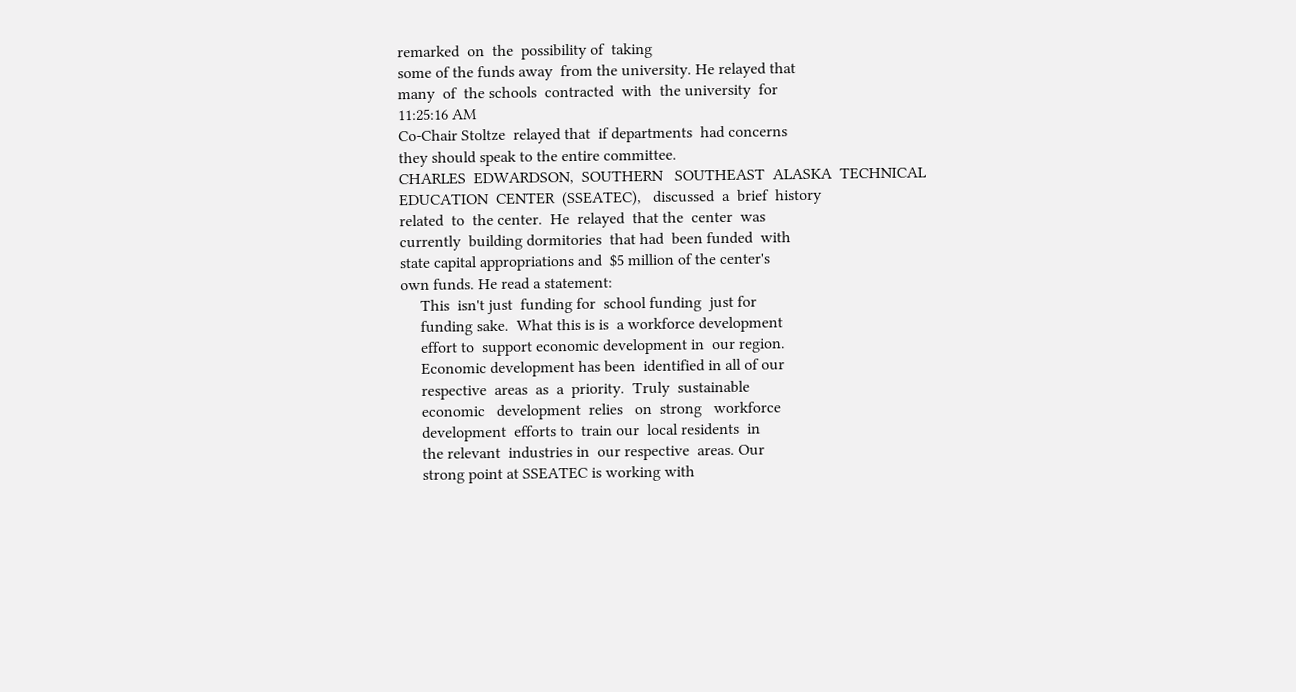remarked  on  the  possibility of  taking
some of the funds away  from the university. He relayed that
many  of  the schools  contracted  with  the university  for
11:25:16 AM
Co-Chair Stoltze  relayed that  if departments  had concerns
they should speak to the entire committee.
CHARLES  EDWARDSON,  SOUTHERN   SOUTHEAST  ALASKA  TECHNICAL
EDUCATION  CENTER  (SSEATEC),   discussed  a  brief  history
related  to  the center.  He  relayed  that the  center  was
currently  building dormitories  that had  been funded  with
state capital appropriations and  $5 million of the center's
own funds. He read a statement:
     This  isn't just  funding for  school funding  just for
     funding sake.  What this is is  a workforce development
     effort to  support economic development in  our region.
     Economic development has been  identified in all of our
     respective  areas  as  a  priority.  Truly  sustainable
     economic   development  relies   on  strong   workforce
     development  efforts to  train our  local residents  in
     the relevant  industries in  our respective  areas. Our
     strong point at SSEATEC is working with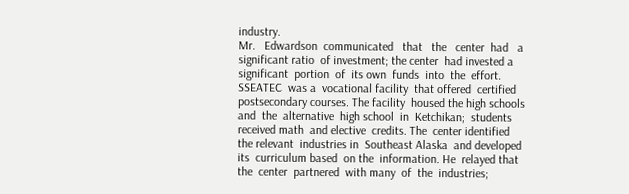industry.
Mr.   Edwardson  communicated   that   the   center  had   a
significant ratio  of investment; the center  had invested a
significant  portion  of  its own  funds  into  the  effort.
SSEATEC  was a  vocational facility  that offered  certified
postsecondary courses. The facility  housed the high schools
and  the  alternative  high school  in  Ketchikan;  students
received math  and elective  credits. The  center identified
the relevant  industries in  Southeast Alaska  and developed
its  curriculum based  on the  information. He  relayed that
the  center  partnered  with many  of  the  industries;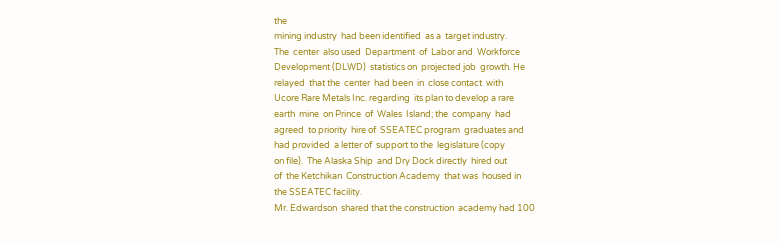the
mining industry  had been identified  as a  target industry.
The  center  also used  Department  of  Labor and  Workforce
Development (DLWD)  statistics on  projected job  growth. He
relayed  that the  center  had been  in  close contact  with
Ucore Rare Metals Inc. regarding  its plan to develop a rare
earth  mine  on Prince  of  Wales  Island; the  company  had
agreed  to priority  hire of  SSEATEC program  graduates and
had provided  a letter of  support to the  legislature (copy
on file).  The Alaska Ship  and Dry Dock directly  hired out
of  the Ketchikan  Construction Academy  that was  housed in
the SSEATEC facility.
Mr. Edwardson  shared that the construction  academy had 100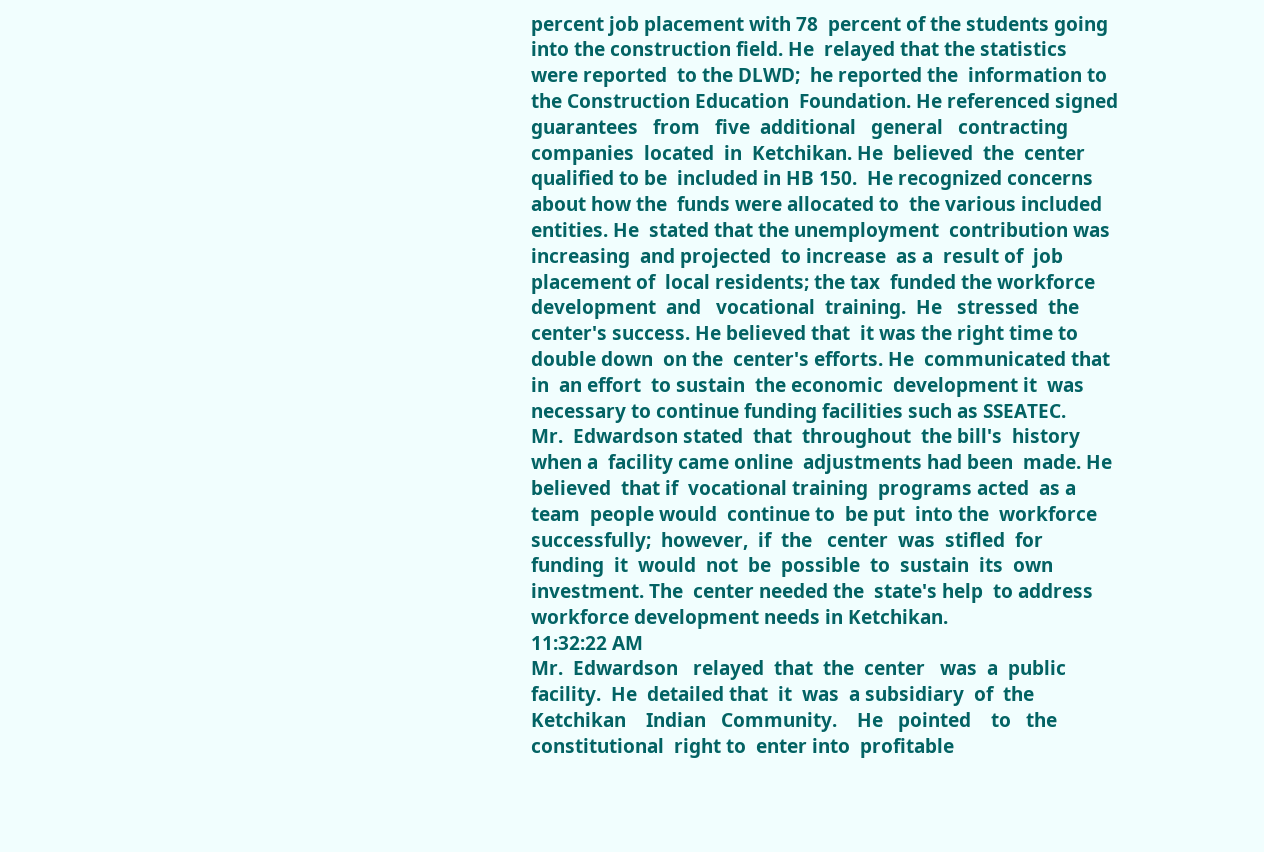percent job placement with 78  percent of the students going
into the construction field. He  relayed that the statistics
were reported  to the DLWD;  he reported the  information to
the Construction Education  Foundation. He referenced signed
guarantees   from   five  additional   general   contracting
companies  located  in  Ketchikan. He  believed  the  center
qualified to be  included in HB 150.  He recognized concerns
about how the  funds were allocated to  the various included
entities. He  stated that the unemployment  contribution was
increasing  and projected  to increase  as a  result of  job
placement of  local residents; the tax  funded the workforce
development  and   vocational  training.  He   stressed  the
center's success. He believed that  it was the right time to
double down  on the  center's efforts. He  communicated that
in  an effort  to sustain  the economic  development it  was
necessary to continue funding facilities such as SSEATEC.
Mr.  Edwardson stated  that  throughout  the bill's  history
when a  facility came online  adjustments had been  made. He
believed  that if  vocational training  programs acted  as a
team  people would  continue to  be put  into the  workforce
successfully;  however,  if  the   center  was  stifled  for
funding  it  would  not  be  possible  to  sustain  its  own
investment. The  center needed the  state's help  to address
workforce development needs in Ketchikan.
11:32:22 AM
Mr.  Edwardson   relayed  that  the  center   was  a  public
facility.  He  detailed that  it  was  a subsidiary  of  the
Ketchikan    Indian   Community.    He   pointed    to   the
constitutional  right to  enter into  profitable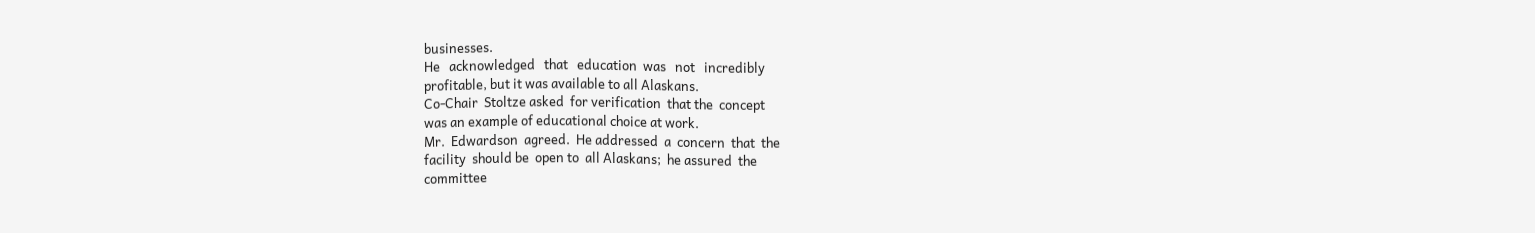businesses.
He   acknowledged   that   education  was   not   incredibly
profitable, but it was available to all Alaskans.
Co-Chair  Stoltze asked  for verification  that the  concept
was an example of educational choice at work.
Mr.  Edwardson  agreed.  He addressed  a  concern  that  the
facility  should be  open to  all Alaskans;  he assured  the
committee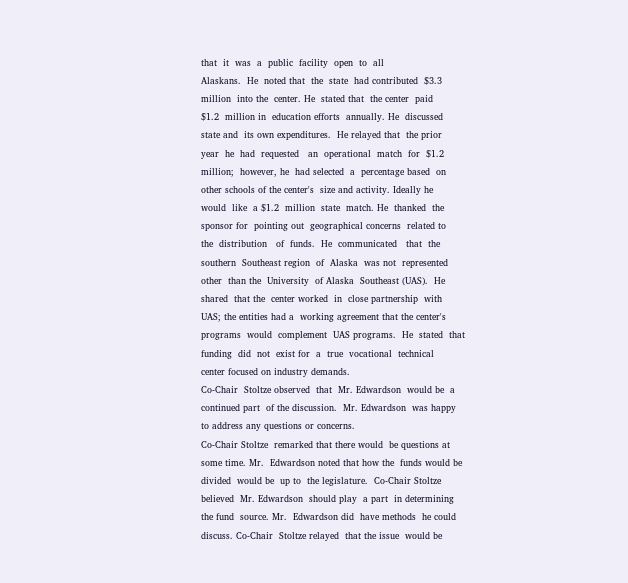that  it  was  a  public  facility  open  to  all
Alaskans.  He  noted that  the  state  had contributed  $3.3
million  into the  center. He  stated that  the center  paid
$1.2  million in  education efforts  annually. He  discussed
state and  its own expenditures.  He relayed that  the prior
year  he  had  requested   an  operational  match  for  $1.2
million;  however, he  had selected  a  percentage based  on
other schools of the center's  size and activity. Ideally he
would  like  a $1.2  million  state  match. He  thanked  the
sponsor for  pointing out  geographical concerns  related to
the  distribution   of  funds.  He  communicated   that  the
southern  Southeast region  of  Alaska  was not  represented
other  than the  University  of Alaska  Southeast (UAS).  He
shared  that the  center worked  in  close partnership  with
UAS; the entities had a  working agreement that the center's
programs  would  complement  UAS programs.  He  stated  that
funding  did  not  exist for  a  true  vocational  technical
center focused on industry demands.
Co-Chair  Stoltze observed  that  Mr. Edwardson  would be  a
continued part  of the discussion.  Mr. Edwardson  was happy
to address any questions or concerns.
Co-Chair Stoltze  remarked that there would  be questions at
some time. Mr.  Edwardson noted that how the  funds would be
divided  would be  up to  the legislature.  Co-Chair Stoltze
believed  Mr. Edwardson  should play  a part  in determining
the fund  source. Mr.  Edwardson did  have methods  he could
discuss. Co-Chair  Stoltze relayed  that the issue  would be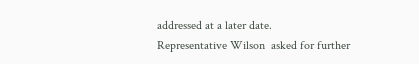addressed at a later date.
Representative Wilson  asked for further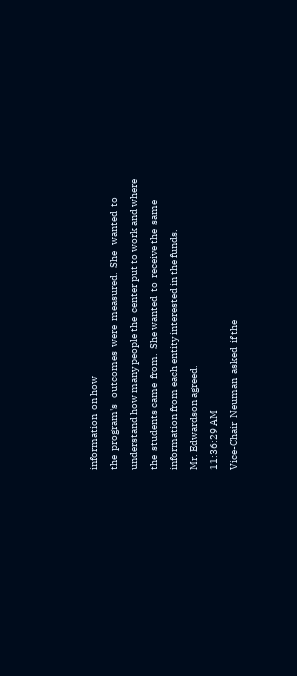information  on how
the  program's   outcomes  were  measured.  She   wanted  to
understand how many people the  center put to work and where
the  students came  from.  She wanted  to  receive the  same
information from each entity interested in the funds.
Mr. Edwardson agreed.
11:36:29 AM
Vice-Chair  Neuman  asked  if the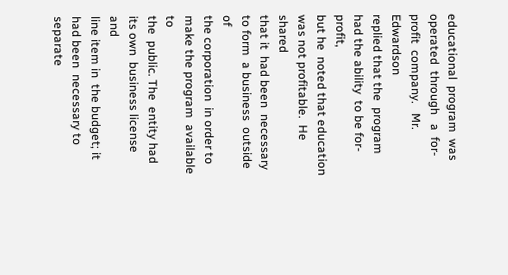educational  program  was
operated  through   a  for-profit  company.   Mr.  Edwardson
replied that the  program had the ability  to be for-profit,
but he  noted that education  was not profitable.  He shared
that it  had been  necessary to form  a business  outside of
the corporation  in order to  make the program  available to
the  public. The  entity had  its own  business license  and
line item in  the budget; it had been  necessary to separate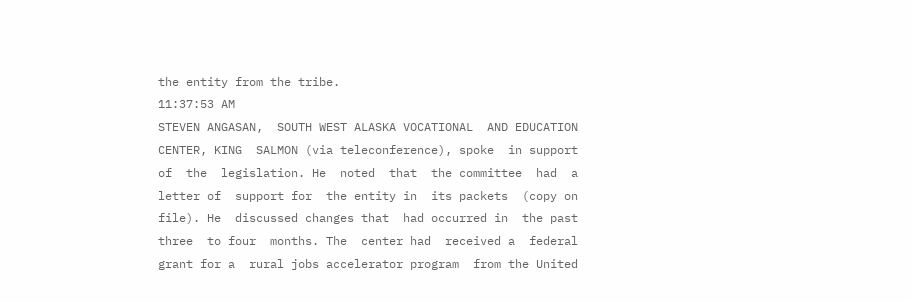the entity from the tribe.
11:37:53 AM
STEVEN ANGASAN,  SOUTH WEST ALASKA VOCATIONAL  AND EDUCATION
CENTER, KING  SALMON (via teleconference), spoke  in support
of  the  legislation. He  noted  that  the committee  had  a
letter of  support for  the entity in  its packets  (copy on
file). He  discussed changes that  had occurred in  the past
three  to four  months. The  center had  received a  federal
grant for a  rural jobs accelerator program  from the United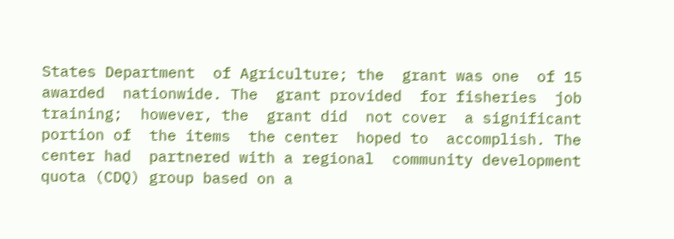States Department  of Agriculture; the  grant was one  of 15
awarded  nationwide. The  grant provided  for fisheries  job
training;  however, the  grant did  not cover  a significant
portion of  the items  the center  hoped to  accomplish. The
center had  partnered with a regional  community development
quota (CDQ) group based on a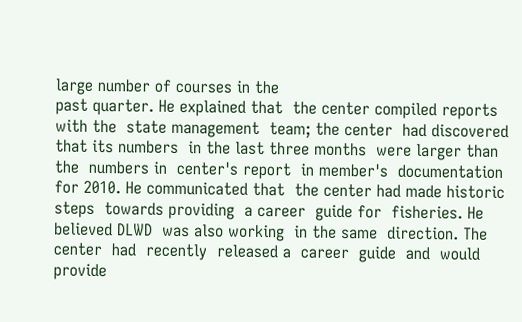large number of courses in the
past quarter. He explained that  the center compiled reports
with the  state management  team; the center  had discovered
that its numbers  in the last three months  were larger than
the  numbers in  center's report  in member's  documentation
for 2010. He communicated that  the center had made historic
steps  towards providing  a career  guide for  fisheries. He
believed DLWD  was also working  in the same  direction. The
center  had  recently  released a  career  guide  and  would
provide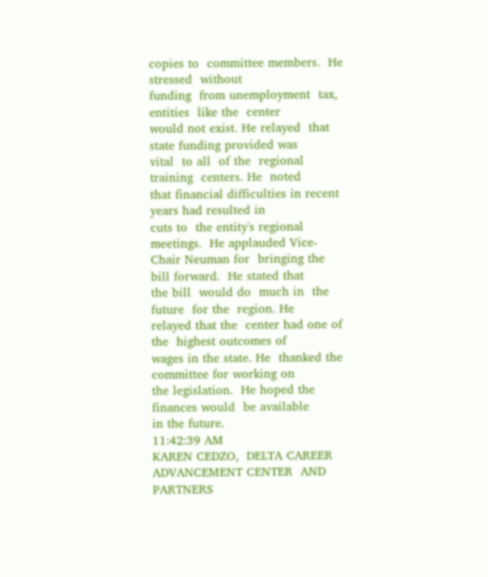copies to  committee members.  He stressed  without
funding  from unemployment  tax,  entities  like the  center
would not exist. He relayed  that state funding provided was
vital  to all  of the  regional training  centers. He  noted
that financial difficulties in recent  years had resulted in
cuts to  the entity's regional meetings.  He applauded Vice-
Chair Neuman for  bringing the bill forward.  He stated that
the bill  would do  much in  the future  for the  region. He
relayed that the  center had one of the  highest outcomes of
wages in the state. He  thanked the committee for working on
the legislation.  He hoped the  finances would  be available
in the future.
11:42:39 AM
KAREN CEDZO,  DELTA CAREER  ADVANCEMENT CENTER  AND PARTNERS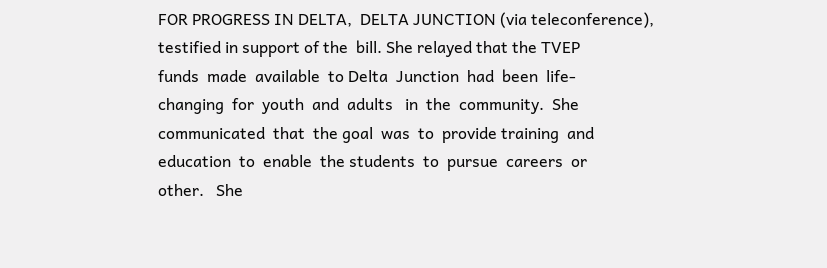FOR PROGRESS IN DELTA,  DELTA JUNCTION (via teleconference),
testified in support of the  bill. She relayed that the TVEP
funds  made  available  to Delta  Junction  had  been  life-
changing  for  youth  and  adults   in  the  community.  She
communicated  that  the goal  was  to  provide training  and
education  to  enable  the students  to  pursue  careers  or
other.   She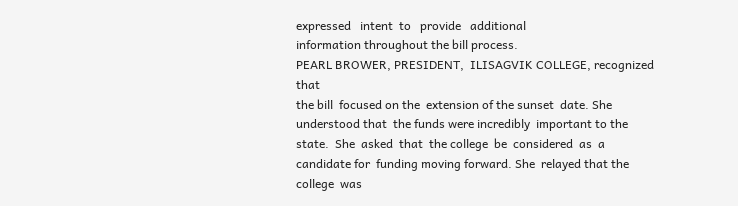expressed   intent  to   provide   additional
information throughout the bill process.
PEARL BROWER, PRESIDENT,  ILISAGVIK COLLEGE, recognized that
the bill  focused on the  extension of the sunset  date. She
understood that  the funds were incredibly  important to the
state.  She  asked  that  the college  be  considered  as  a
candidate for  funding moving forward. She  relayed that the
college  was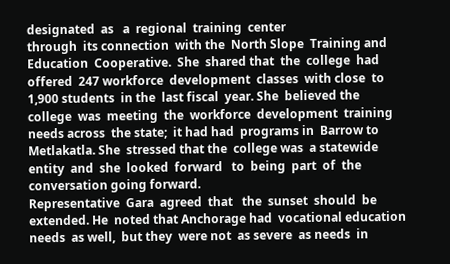designated  as   a  regional  training  center
through  its connection  with the  North Slope  Training and
Education  Cooperative.  She  shared that  the  college  had
offered  247 workforce  development  classes  with close  to
1,900 students  in the  last fiscal  year. She  believed the
college  was  meeting  the  workforce  development  training
needs across  the state;  it had had  programs in  Barrow to
Metlakatla. She  stressed that the  college was  a statewide
entity  and  she  looked  forward   to  being  part  of  the
conversation going forward.
Representative  Gara  agreed  that   the  sunset  should  be
extended. He  noted that Anchorage had  vocational education
needs  as well,  but they  were not  as severe  as needs  in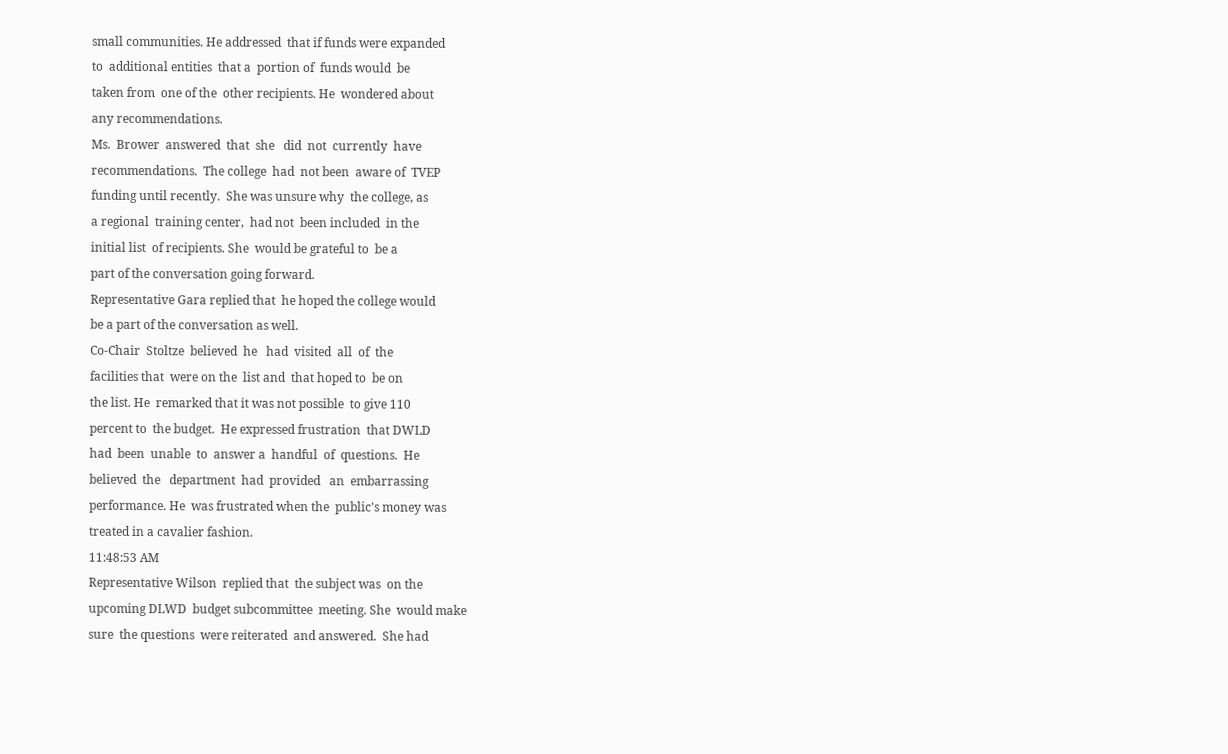small communities. He addressed  that if funds were expanded
to  additional entities  that a  portion of  funds would  be
taken from  one of the  other recipients. He  wondered about
any recommendations.
Ms.  Brower  answered  that  she   did  not  currently  have
recommendations.  The college  had  not been  aware of  TVEP
funding until recently.  She was unsure why  the college, as
a regional  training center,  had not  been included  in the
initial list  of recipients. She  would be grateful to  be a
part of the conversation going forward.
Representative Gara replied that  he hoped the college would
be a part of the conversation as well.
Co-Chair  Stoltze  believed  he   had  visited  all  of  the
facilities that  were on the  list and  that hoped to  be on
the list. He  remarked that it was not possible  to give 110
percent to  the budget.  He expressed frustration  that DWLD
had  been  unable  to  answer a  handful  of  questions.  He
believed  the   department  had  provided   an  embarrassing
performance. He  was frustrated when the  public's money was
treated in a cavalier fashion.
11:48:53 AM
Representative Wilson  replied that  the subject was  on the
upcoming DLWD  budget subcommittee  meeting. She  would make
sure  the questions  were reiterated  and answered.  She had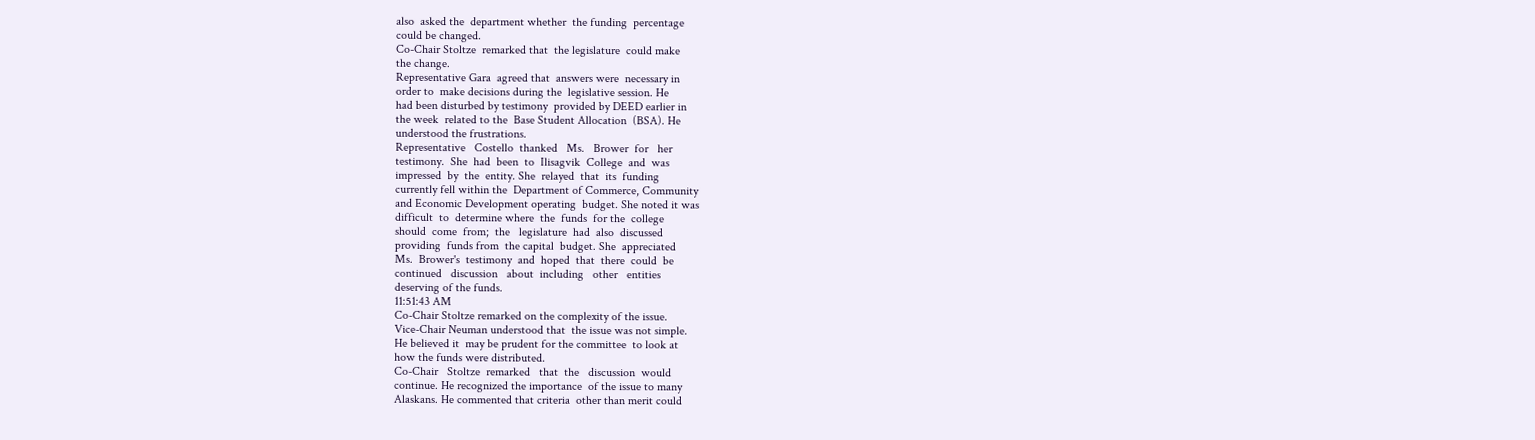also  asked the  department whether  the funding  percentage
could be changed.
Co-Chair Stoltze  remarked that  the legislature  could make
the change.
Representative Gara  agreed that  answers were  necessary in
order to  make decisions during the  legislative session. He
had been disturbed by testimony  provided by DEED earlier in
the week  related to the  Base Student Allocation  (BSA). He
understood the frustrations.
Representative   Costello  thanked   Ms.   Brower  for   her
testimony.  She  had  been  to  Ilisagvik  College  and  was
impressed  by  the  entity. She  relayed  that  its  funding
currently fell within the  Department of Commerce, Community
and Economic Development operating  budget. She noted it was
difficult  to  determine where  the  funds  for the  college
should  come  from;  the   legislature  had  also  discussed
providing  funds from  the capital  budget. She  appreciated
Ms.  Brower's  testimony  and  hoped  that  there  could  be
continued   discussion   about  including   other   entities
deserving of the funds.
11:51:43 AM
Co-Chair Stoltze remarked on the complexity of the issue.
Vice-Chair Neuman understood that  the issue was not simple.
He believed it  may be prudent for the committee  to look at
how the funds were distributed.
Co-Chair   Stoltze  remarked   that  the   discussion  would
continue. He recognized the importance  of the issue to many
Alaskans. He commented that criteria  other than merit could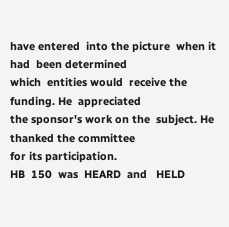have entered  into the picture  when it had  been determined
which  entities would  receive the  funding. He  appreciated
the sponsor's work on the  subject. He thanked the committee
for its participation.
HB  150  was  HEARD  and   HELD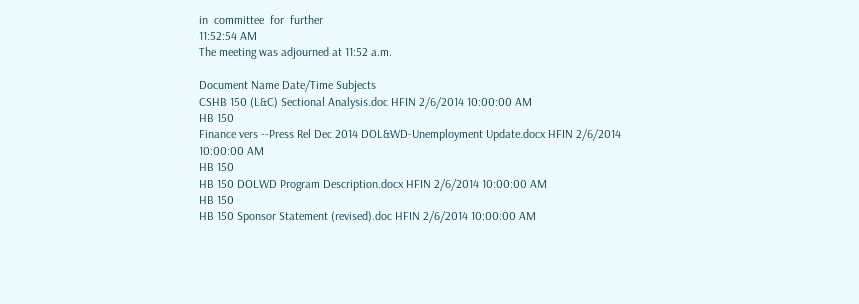in  committee  for  further
11:52:54 AM
The meeting was adjourned at 11:52 a.m.

Document Name Date/Time Subjects
CSHB 150 (L&C) Sectional Analysis.doc HFIN 2/6/2014 10:00:00 AM
HB 150
Finance vers --Press Rel Dec 2014 DOL&WD-Unemployment Update.docx HFIN 2/6/2014 10:00:00 AM
HB 150
HB 150 DOLWD Program Description.docx HFIN 2/6/2014 10:00:00 AM
HB 150
HB 150 Sponsor Statement (revised).doc HFIN 2/6/2014 10:00:00 AM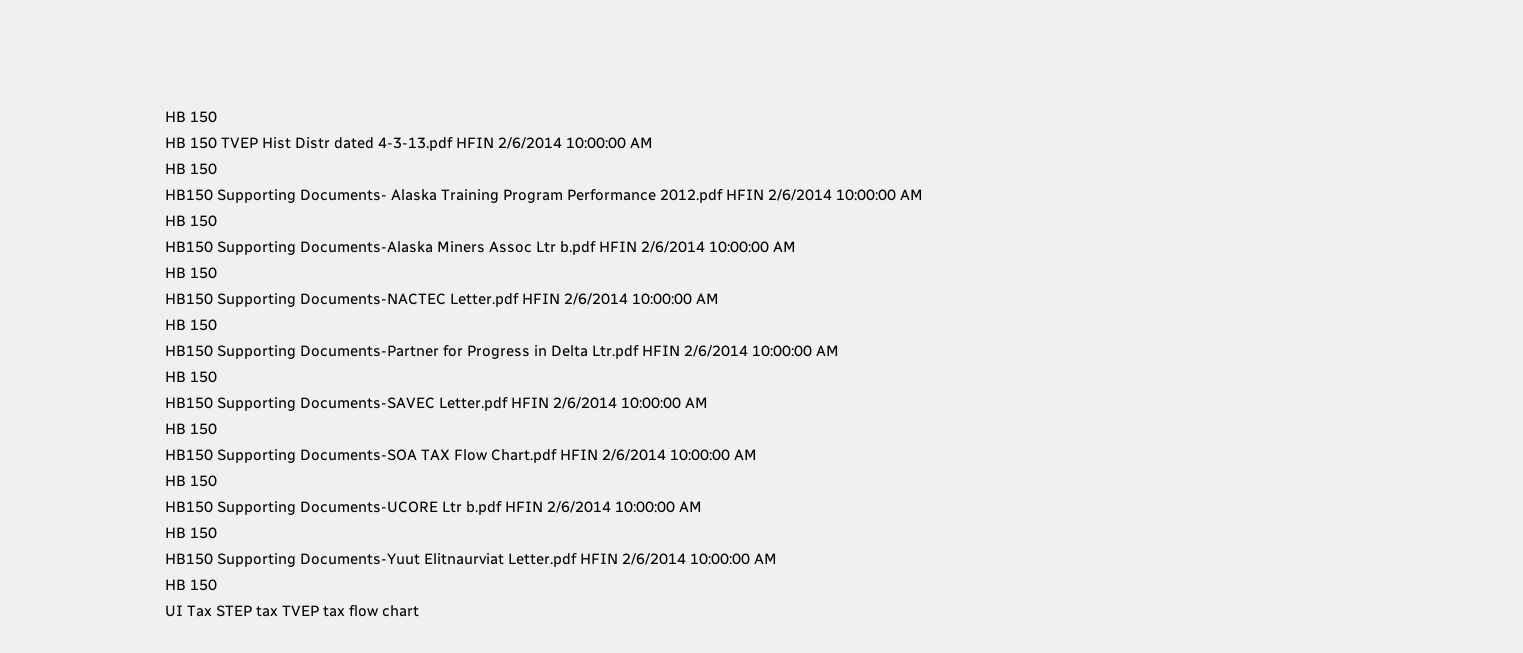HB 150
HB 150 TVEP Hist Distr dated 4-3-13.pdf HFIN 2/6/2014 10:00:00 AM
HB 150
HB150 Supporting Documents- Alaska Training Program Performance 2012.pdf HFIN 2/6/2014 10:00:00 AM
HB 150
HB150 Supporting Documents-Alaska Miners Assoc Ltr b.pdf HFIN 2/6/2014 10:00:00 AM
HB 150
HB150 Supporting Documents-NACTEC Letter.pdf HFIN 2/6/2014 10:00:00 AM
HB 150
HB150 Supporting Documents-Partner for Progress in Delta Ltr.pdf HFIN 2/6/2014 10:00:00 AM
HB 150
HB150 Supporting Documents-SAVEC Letter.pdf HFIN 2/6/2014 10:00:00 AM
HB 150
HB150 Supporting Documents-SOA TAX Flow Chart.pdf HFIN 2/6/2014 10:00:00 AM
HB 150
HB150 Supporting Documents-UCORE Ltr b.pdf HFIN 2/6/2014 10:00:00 AM
HB 150
HB150 Supporting Documents-Yuut Elitnaurviat Letter.pdf HFIN 2/6/2014 10:00:00 AM
HB 150
UI Tax STEP tax TVEP tax flow chart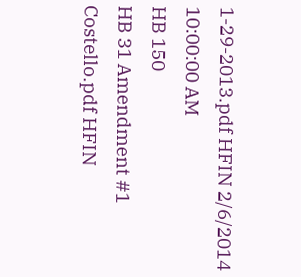1-29-2013.pdf HFIN 2/6/2014 10:00:00 AM
HB 150
HB 31 Amendment #1 Costello.pdf HFIN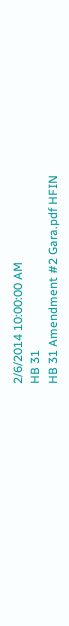2/6/2014 10:00:00 AM
HB 31
HB 31 Amendment #2 Gara.pdf HFIN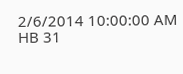2/6/2014 10:00:00 AM
HB 31